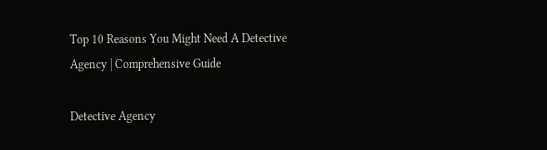Top 10 Reasons You Might Need A Detective Agency | Comprehensive Guide

Detective Agency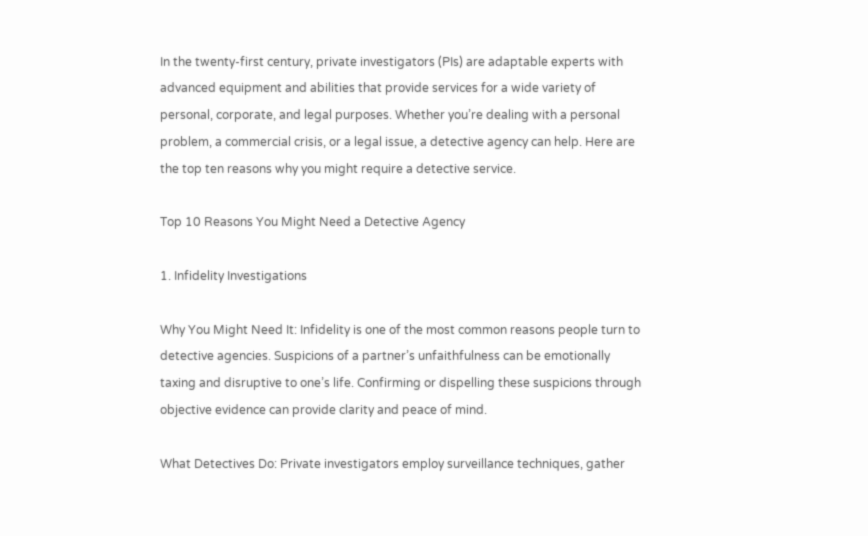In the twenty-first century, private investigators (PIs) are adaptable experts with advanced equipment and abilities that provide services for a wide variety of personal, corporate, and legal purposes. Whether you’re dealing with a personal problem, a commercial crisis, or a legal issue, a detective agency can help. Here are the top ten reasons why you might require a detective service.

Top 10 Reasons You Might Need a Detective Agency

1. Infidelity Investigations

Why You Might Need It: Infidelity is one of the most common reasons people turn to detective agencies. Suspicions of a partner’s unfaithfulness can be emotionally taxing and disruptive to one’s life. Confirming or dispelling these suspicions through objective evidence can provide clarity and peace of mind.

What Detectives Do: Private investigators employ surveillance techniques, gather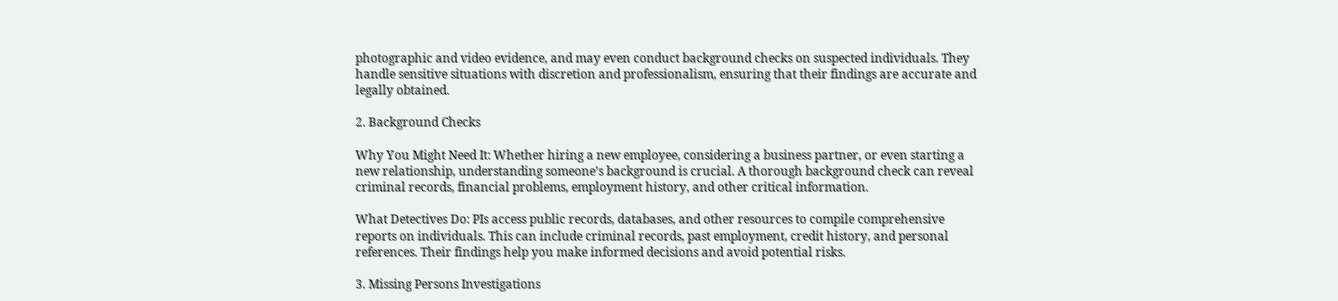photographic and video evidence, and may even conduct background checks on suspected individuals. They handle sensitive situations with discretion and professionalism, ensuring that their findings are accurate and legally obtained.

2. Background Checks

Why You Might Need It: Whether hiring a new employee, considering a business partner, or even starting a new relationship, understanding someone’s background is crucial. A thorough background check can reveal criminal records, financial problems, employment history, and other critical information.

What Detectives Do: PIs access public records, databases, and other resources to compile comprehensive reports on individuals. This can include criminal records, past employment, credit history, and personal references. Their findings help you make informed decisions and avoid potential risks.

3. Missing Persons Investigations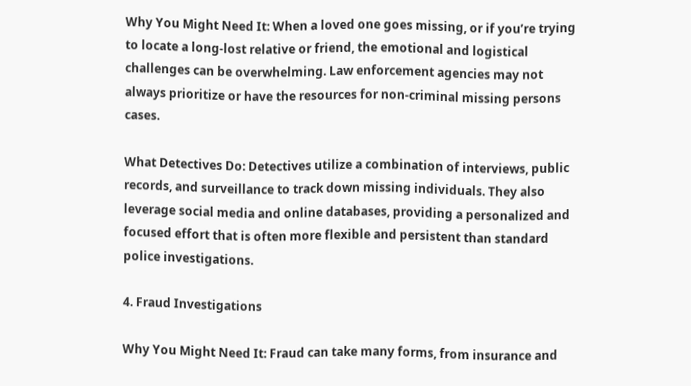Why You Might Need It: When a loved one goes missing, or if you’re trying to locate a long-lost relative or friend, the emotional and logistical challenges can be overwhelming. Law enforcement agencies may not always prioritize or have the resources for non-criminal missing persons cases.

What Detectives Do: Detectives utilize a combination of interviews, public records, and surveillance to track down missing individuals. They also leverage social media and online databases, providing a personalized and focused effort that is often more flexible and persistent than standard police investigations.

4. Fraud Investigations

Why You Might Need It: Fraud can take many forms, from insurance and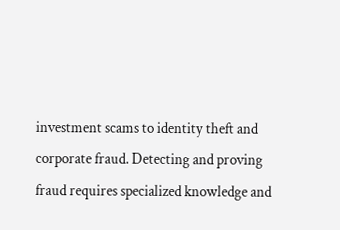investment scams to identity theft and corporate fraud. Detecting and proving fraud requires specialized knowledge and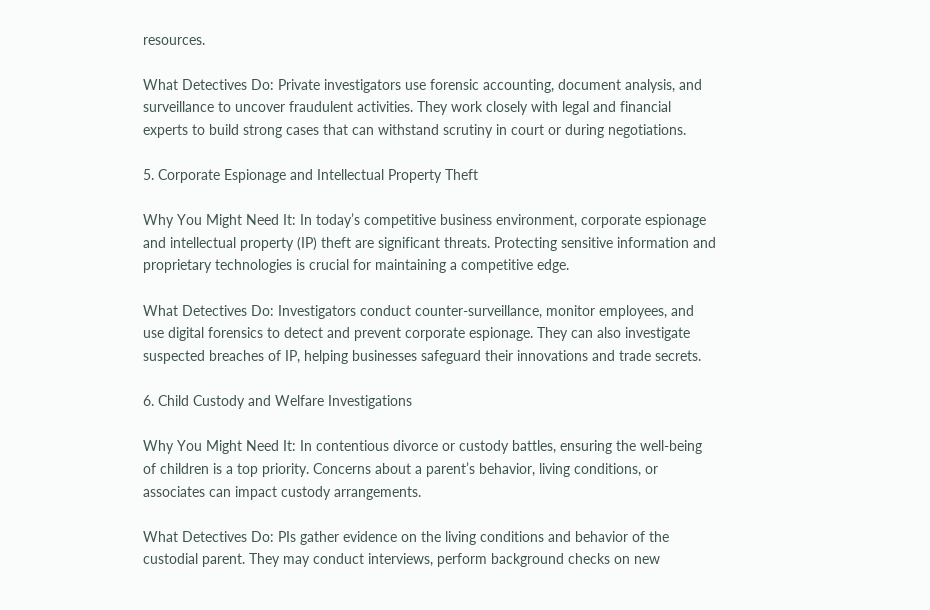resources.

What Detectives Do: Private investigators use forensic accounting, document analysis, and surveillance to uncover fraudulent activities. They work closely with legal and financial experts to build strong cases that can withstand scrutiny in court or during negotiations.

5. Corporate Espionage and Intellectual Property Theft

Why You Might Need It: In today’s competitive business environment, corporate espionage and intellectual property (IP) theft are significant threats. Protecting sensitive information and proprietary technologies is crucial for maintaining a competitive edge.

What Detectives Do: Investigators conduct counter-surveillance, monitor employees, and use digital forensics to detect and prevent corporate espionage. They can also investigate suspected breaches of IP, helping businesses safeguard their innovations and trade secrets.

6. Child Custody and Welfare Investigations

Why You Might Need It: In contentious divorce or custody battles, ensuring the well-being of children is a top priority. Concerns about a parent’s behavior, living conditions, or associates can impact custody arrangements.

What Detectives Do: PIs gather evidence on the living conditions and behavior of the custodial parent. They may conduct interviews, perform background checks on new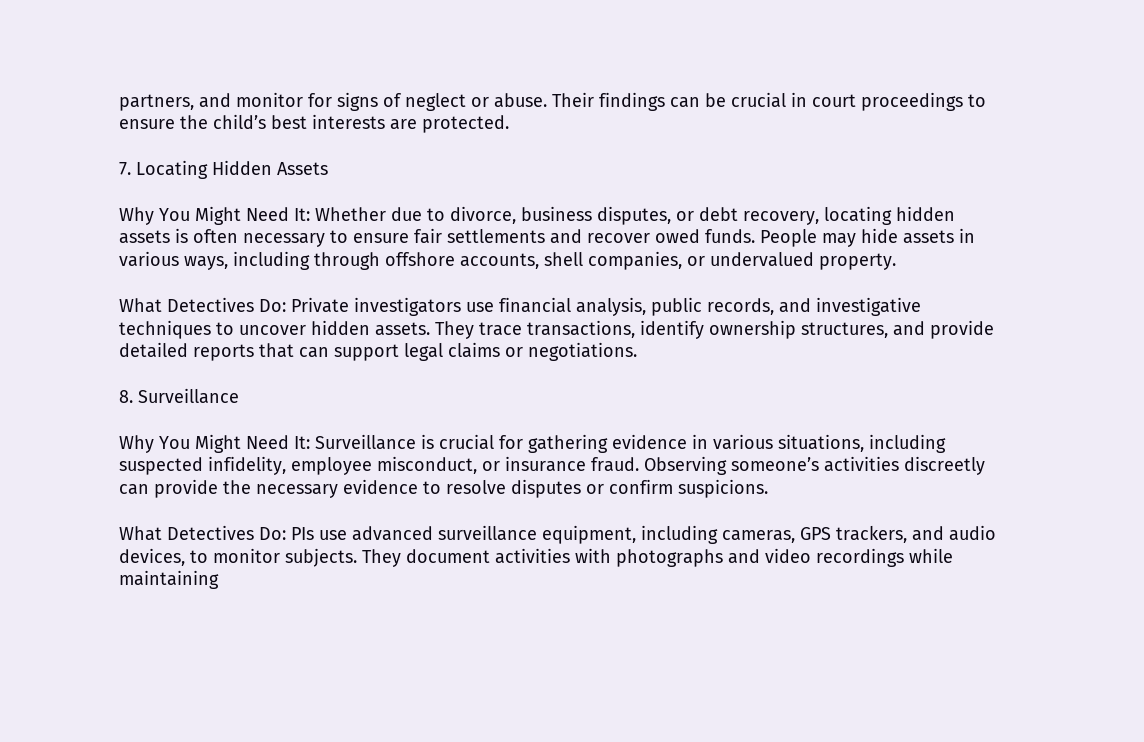partners, and monitor for signs of neglect or abuse. Their findings can be crucial in court proceedings to ensure the child’s best interests are protected.

7. Locating Hidden Assets

Why You Might Need It: Whether due to divorce, business disputes, or debt recovery, locating hidden assets is often necessary to ensure fair settlements and recover owed funds. People may hide assets in various ways, including through offshore accounts, shell companies, or undervalued property.

What Detectives Do: Private investigators use financial analysis, public records, and investigative techniques to uncover hidden assets. They trace transactions, identify ownership structures, and provide detailed reports that can support legal claims or negotiations.

8. Surveillance

Why You Might Need It: Surveillance is crucial for gathering evidence in various situations, including suspected infidelity, employee misconduct, or insurance fraud. Observing someone’s activities discreetly can provide the necessary evidence to resolve disputes or confirm suspicions.

What Detectives Do: PIs use advanced surveillance equipment, including cameras, GPS trackers, and audio devices, to monitor subjects. They document activities with photographs and video recordings while maintaining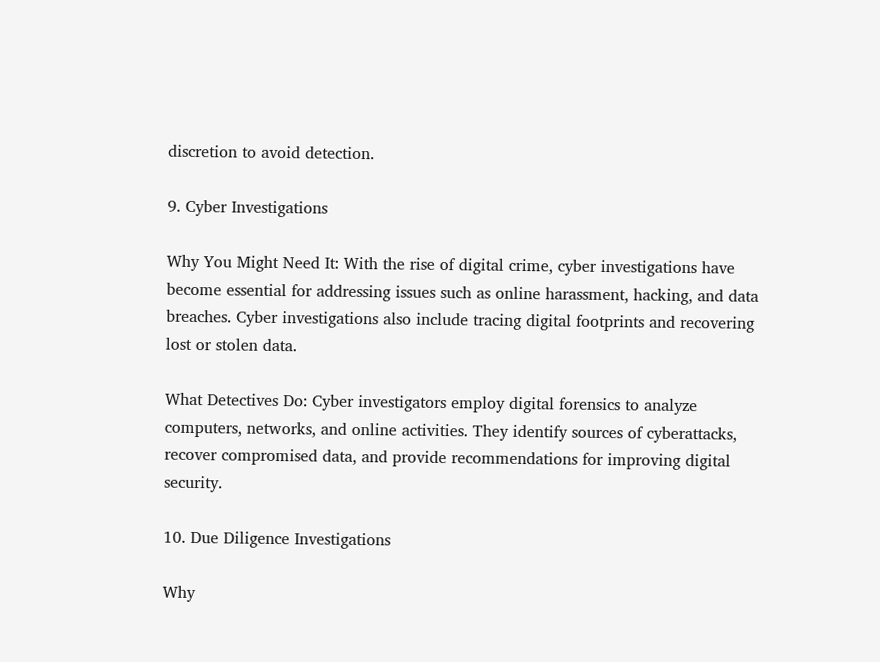discretion to avoid detection.

9. Cyber Investigations

Why You Might Need It: With the rise of digital crime, cyber investigations have become essential for addressing issues such as online harassment, hacking, and data breaches. Cyber investigations also include tracing digital footprints and recovering lost or stolen data.

What Detectives Do: Cyber investigators employ digital forensics to analyze computers, networks, and online activities. They identify sources of cyberattacks, recover compromised data, and provide recommendations for improving digital security.

10. Due Diligence Investigations

Why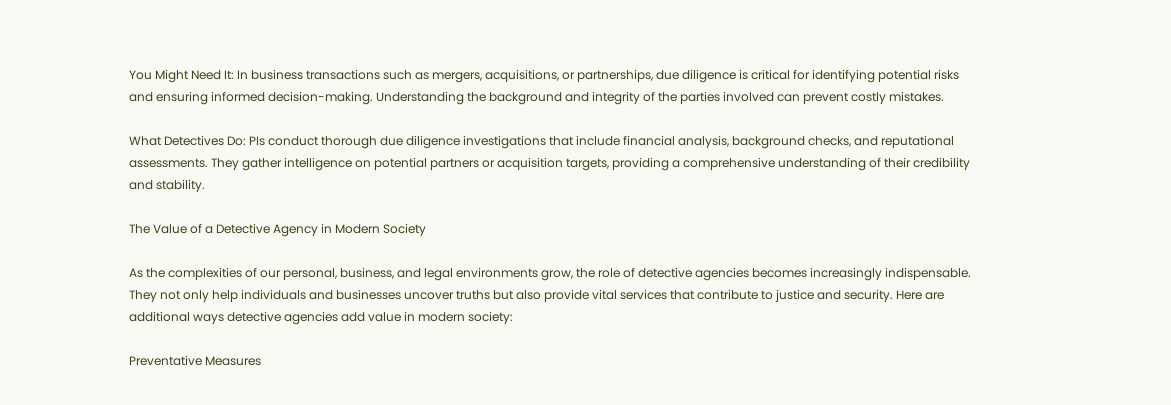You Might Need It: In business transactions such as mergers, acquisitions, or partnerships, due diligence is critical for identifying potential risks and ensuring informed decision-making. Understanding the background and integrity of the parties involved can prevent costly mistakes.

What Detectives Do: PIs conduct thorough due diligence investigations that include financial analysis, background checks, and reputational assessments. They gather intelligence on potential partners or acquisition targets, providing a comprehensive understanding of their credibility and stability.

The Value of a Detective Agency in Modern Society

As the complexities of our personal, business, and legal environments grow, the role of detective agencies becomes increasingly indispensable. They not only help individuals and businesses uncover truths but also provide vital services that contribute to justice and security. Here are additional ways detective agencies add value in modern society:

Preventative Measures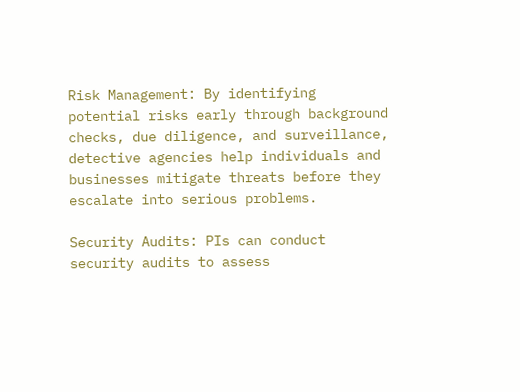Risk Management: By identifying potential risks early through background checks, due diligence, and surveillance, detective agencies help individuals and businesses mitigate threats before they escalate into serious problems.

Security Audits: PIs can conduct security audits to assess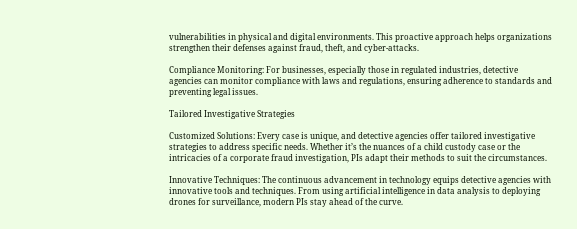vulnerabilities in physical and digital environments. This proactive approach helps organizations strengthen their defenses against fraud, theft, and cyber-attacks.

Compliance Monitoring: For businesses, especially those in regulated industries, detective agencies can monitor compliance with laws and regulations, ensuring adherence to standards and preventing legal issues.

Tailored Investigative Strategies

Customized Solutions: Every case is unique, and detective agencies offer tailored investigative strategies to address specific needs. Whether it’s the nuances of a child custody case or the intricacies of a corporate fraud investigation, PIs adapt their methods to suit the circumstances.

Innovative Techniques: The continuous advancement in technology equips detective agencies with innovative tools and techniques. From using artificial intelligence in data analysis to deploying drones for surveillance, modern PIs stay ahead of the curve.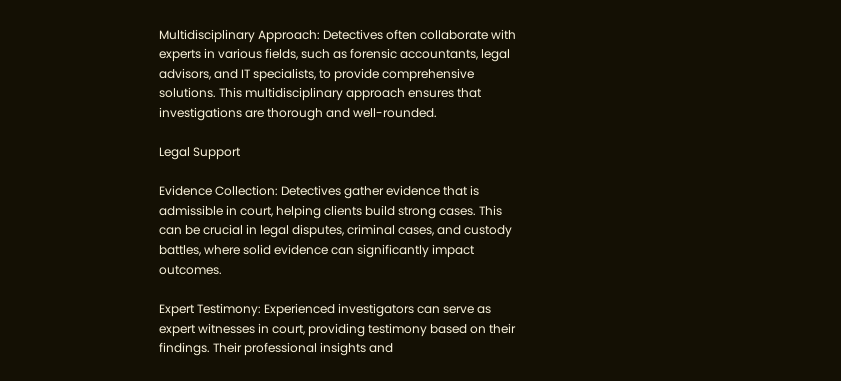Multidisciplinary Approach: Detectives often collaborate with experts in various fields, such as forensic accountants, legal advisors, and IT specialists, to provide comprehensive solutions. This multidisciplinary approach ensures that investigations are thorough and well-rounded.

Legal Support

Evidence Collection: Detectives gather evidence that is admissible in court, helping clients build strong cases. This can be crucial in legal disputes, criminal cases, and custody battles, where solid evidence can significantly impact outcomes.

Expert Testimony: Experienced investigators can serve as expert witnesses in court, providing testimony based on their findings. Their professional insights and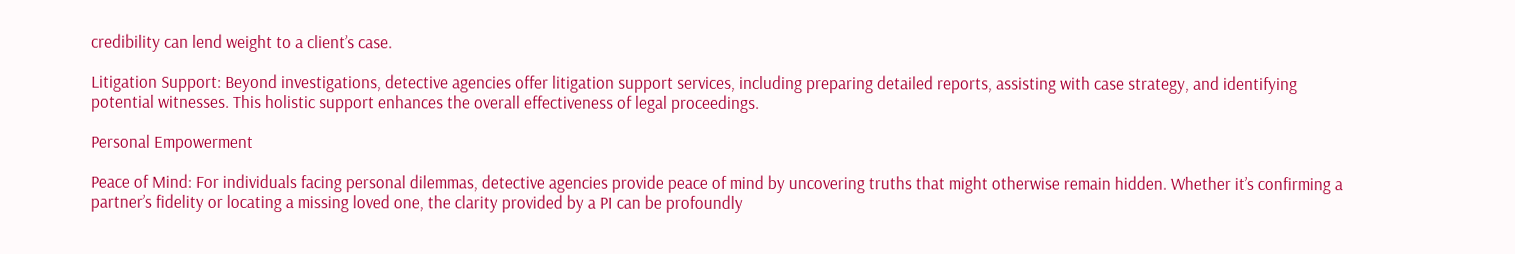credibility can lend weight to a client’s case.

Litigation Support: Beyond investigations, detective agencies offer litigation support services, including preparing detailed reports, assisting with case strategy, and identifying potential witnesses. This holistic support enhances the overall effectiveness of legal proceedings.

Personal Empowerment

Peace of Mind: For individuals facing personal dilemmas, detective agencies provide peace of mind by uncovering truths that might otherwise remain hidden. Whether it’s confirming a partner’s fidelity or locating a missing loved one, the clarity provided by a PI can be profoundly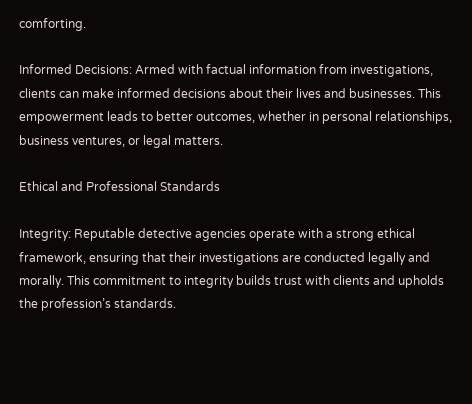comforting.

Informed Decisions: Armed with factual information from investigations, clients can make informed decisions about their lives and businesses. This empowerment leads to better outcomes, whether in personal relationships, business ventures, or legal matters.

Ethical and Professional Standards

Integrity: Reputable detective agencies operate with a strong ethical framework, ensuring that their investigations are conducted legally and morally. This commitment to integrity builds trust with clients and upholds the profession’s standards.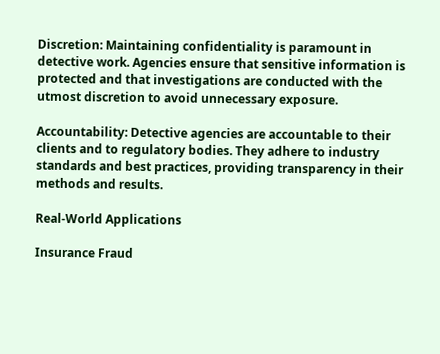Discretion: Maintaining confidentiality is paramount in detective work. Agencies ensure that sensitive information is protected and that investigations are conducted with the utmost discretion to avoid unnecessary exposure.

Accountability: Detective agencies are accountable to their clients and to regulatory bodies. They adhere to industry standards and best practices, providing transparency in their methods and results.

Real-World Applications

Insurance Fraud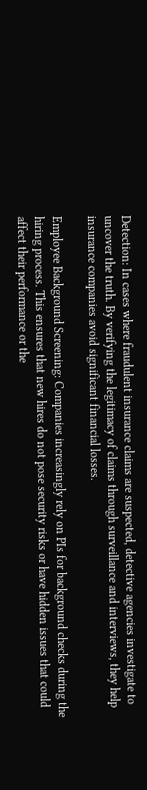Detection: In cases where fraudulent insurance claims are suspected, detective agencies investigate to uncover the truth. By verifying the legitimacy of claims through surveillance and interviews, they help insurance companies avoid significant financial losses.

Employee Background Screening: Companies increasingly rely on PIs for background checks during the hiring process. This ensures that new hires do not pose security risks or have hidden issues that could affect their performance or the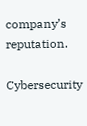company’s reputation.

Cybersecurity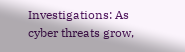Investigations: As cyber threats grow,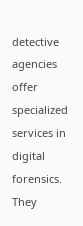detective agencies offer specialized services in digital forensics. They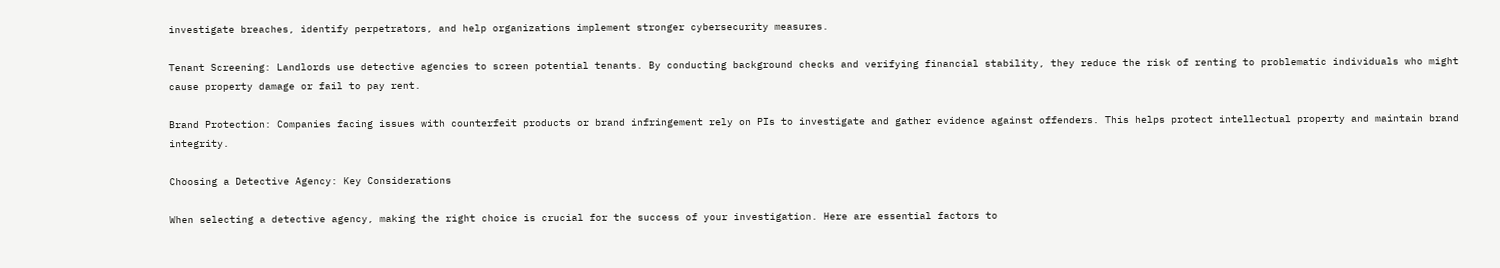investigate breaches, identify perpetrators, and help organizations implement stronger cybersecurity measures.

Tenant Screening: Landlords use detective agencies to screen potential tenants. By conducting background checks and verifying financial stability, they reduce the risk of renting to problematic individuals who might cause property damage or fail to pay rent.

Brand Protection: Companies facing issues with counterfeit products or brand infringement rely on PIs to investigate and gather evidence against offenders. This helps protect intellectual property and maintain brand integrity.

Choosing a Detective Agency: Key Considerations

When selecting a detective agency, making the right choice is crucial for the success of your investigation. Here are essential factors to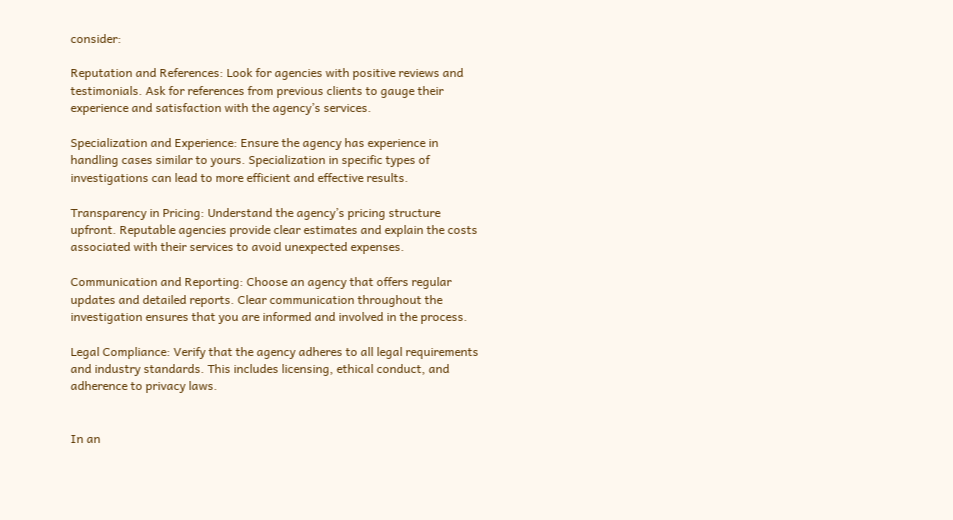consider:

Reputation and References: Look for agencies with positive reviews and testimonials. Ask for references from previous clients to gauge their experience and satisfaction with the agency’s services.

Specialization and Experience: Ensure the agency has experience in handling cases similar to yours. Specialization in specific types of investigations can lead to more efficient and effective results.

Transparency in Pricing: Understand the agency’s pricing structure upfront. Reputable agencies provide clear estimates and explain the costs associated with their services to avoid unexpected expenses.

Communication and Reporting: Choose an agency that offers regular updates and detailed reports. Clear communication throughout the investigation ensures that you are informed and involved in the process.

Legal Compliance: Verify that the agency adheres to all legal requirements and industry standards. This includes licensing, ethical conduct, and adherence to privacy laws.


In an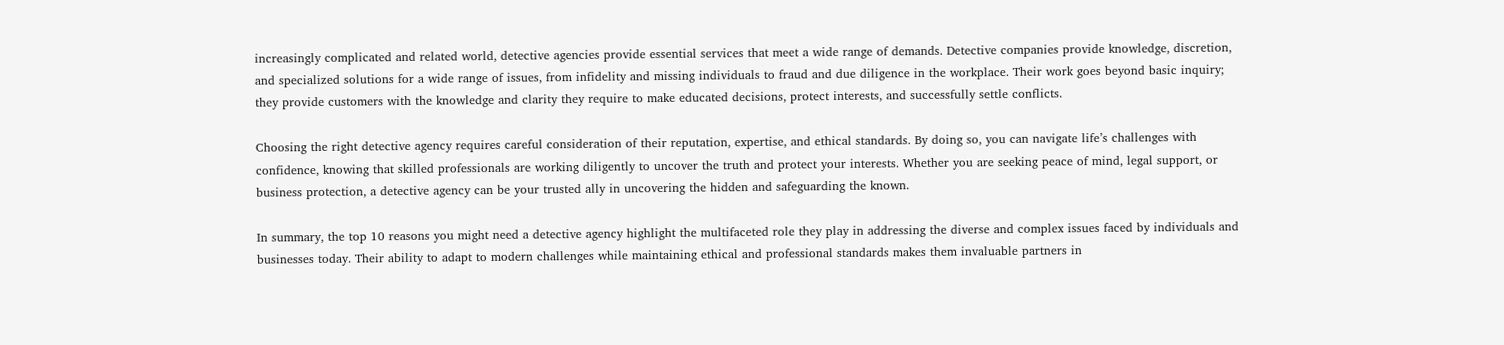increasingly complicated and related world, detective agencies provide essential services that meet a wide range of demands. Detective companies provide knowledge, discretion, and specialized solutions for a wide range of issues, from infidelity and missing individuals to fraud and due diligence in the workplace. Their work goes beyond basic inquiry; they provide customers with the knowledge and clarity they require to make educated decisions, protect interests, and successfully settle conflicts.

Choosing the right detective agency requires careful consideration of their reputation, expertise, and ethical standards. By doing so, you can navigate life’s challenges with confidence, knowing that skilled professionals are working diligently to uncover the truth and protect your interests. Whether you are seeking peace of mind, legal support, or business protection, a detective agency can be your trusted ally in uncovering the hidden and safeguarding the known.

In summary, the top 10 reasons you might need a detective agency highlight the multifaceted role they play in addressing the diverse and complex issues faced by individuals and businesses today. Their ability to adapt to modern challenges while maintaining ethical and professional standards makes them invaluable partners in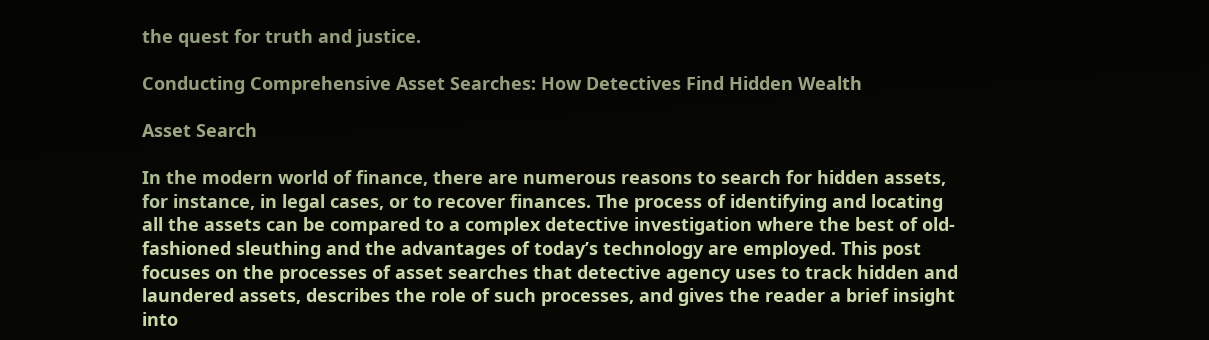the quest for truth and justice.

Conducting Comprehensive Asset Searches: How Detectives Find Hidden Wealth

Asset Search

In the modern world of finance, there are numerous reasons to search for hidden assets, for instance, in legal cases, or to recover finances. The process of identifying and locating all the assets can be compared to a complex detective investigation where the best of old-fashioned sleuthing and the advantages of today’s technology are employed. This post focuses on the processes of asset searches that detective agency uses to track hidden and laundered assets, describes the role of such processes, and gives the reader a brief insight into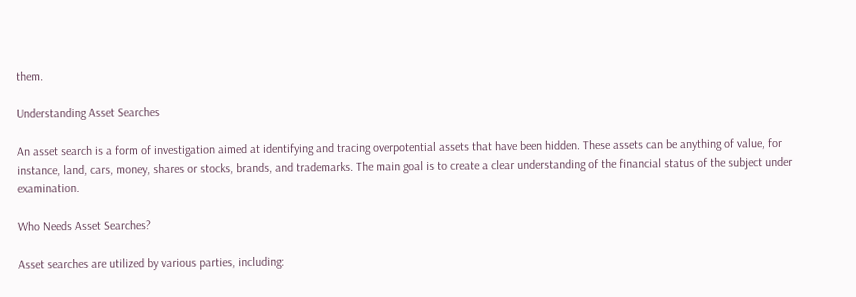them.

Understanding Asset Searches

An asset search is a form of investigation aimed at identifying and tracing overpotential assets that have been hidden. These assets can be anything of value, for instance, land, cars, money, shares or stocks, brands, and trademarks. The main goal is to create a clear understanding of the financial status of the subject under examination.

Who Needs Asset Searches?

Asset searches are utilized by various parties, including: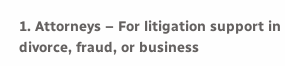1. Attorneys – For litigation support in divorce, fraud, or business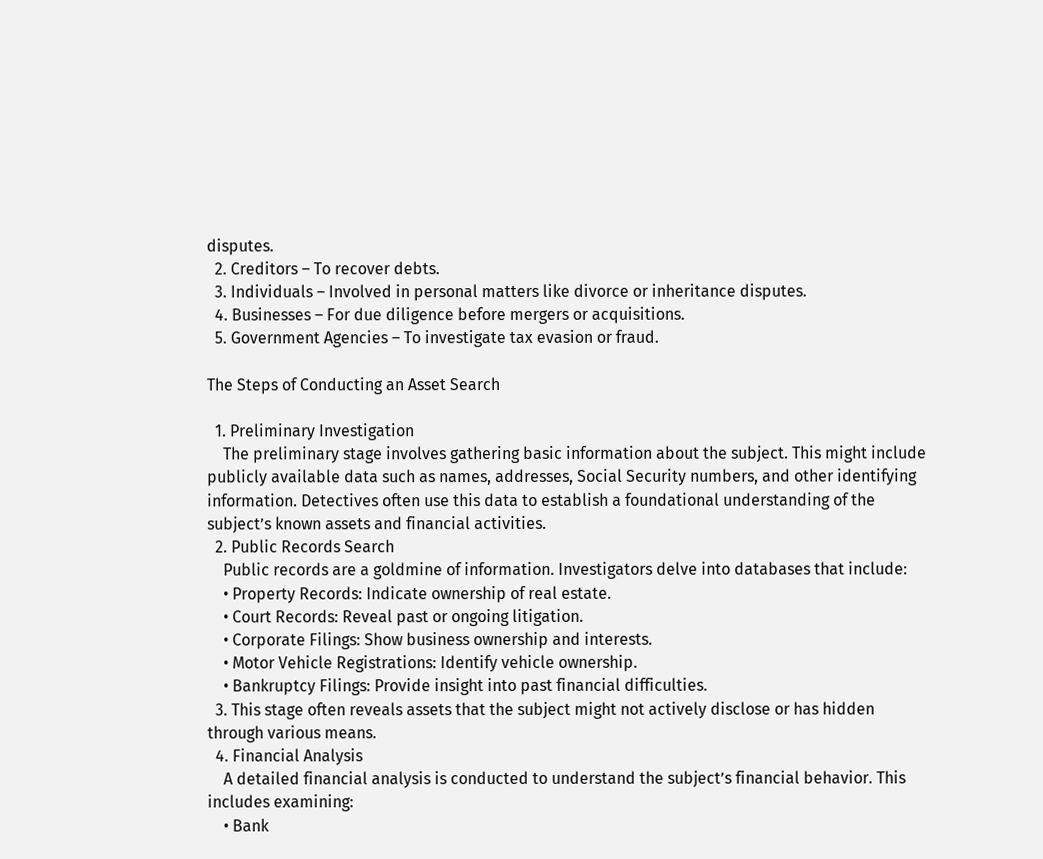disputes.
  2. Creditors – To recover debts.
  3. Individuals – Involved in personal matters like divorce or inheritance disputes.
  4. Businesses – For due diligence before mergers or acquisitions.
  5. Government Agencies – To investigate tax evasion or fraud.

The Steps of Conducting an Asset Search

  1. Preliminary Investigation
    The preliminary stage involves gathering basic information about the subject. This might include publicly available data such as names, addresses, Social Security numbers, and other identifying information. Detectives often use this data to establish a foundational understanding of the subject’s known assets and financial activities.
  2. Public Records Search
    Public records are a goldmine of information. Investigators delve into databases that include:
    • Property Records: Indicate ownership of real estate.
    • Court Records: Reveal past or ongoing litigation.
    • Corporate Filings: Show business ownership and interests.
    • Motor Vehicle Registrations: Identify vehicle ownership.
    • Bankruptcy Filings: Provide insight into past financial difficulties.
  3. This stage often reveals assets that the subject might not actively disclose or has hidden through various means.
  4. Financial Analysis
    A detailed financial analysis is conducted to understand the subject’s financial behavior. This includes examining:
    • Bank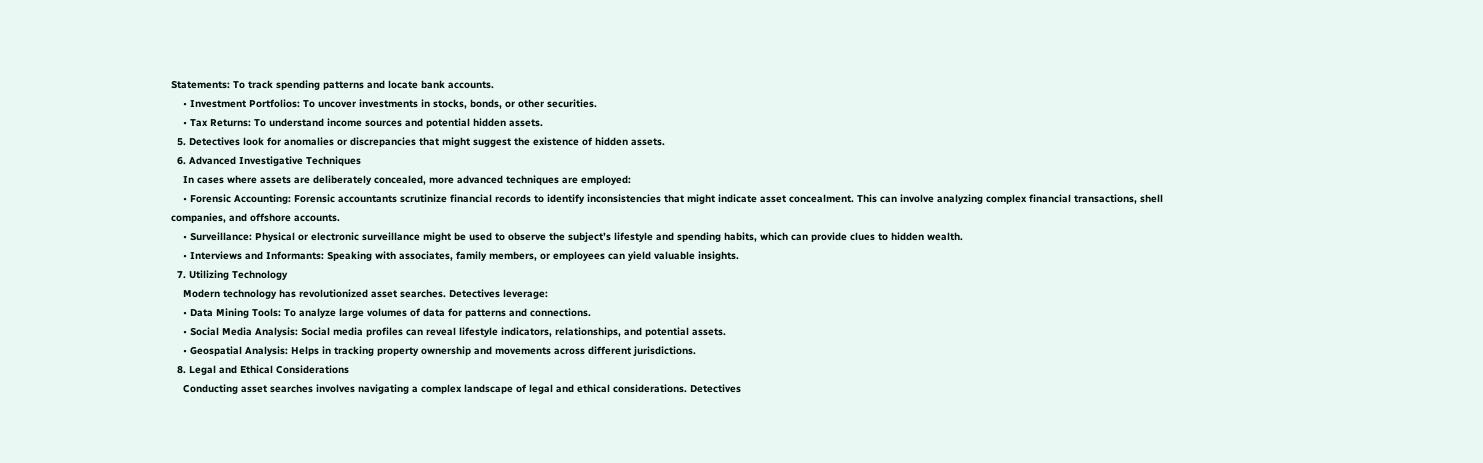Statements: To track spending patterns and locate bank accounts.
    • Investment Portfolios: To uncover investments in stocks, bonds, or other securities.
    • Tax Returns: To understand income sources and potential hidden assets.
  5. Detectives look for anomalies or discrepancies that might suggest the existence of hidden assets.
  6. Advanced Investigative Techniques
    In cases where assets are deliberately concealed, more advanced techniques are employed:
    • Forensic Accounting: Forensic accountants scrutinize financial records to identify inconsistencies that might indicate asset concealment. This can involve analyzing complex financial transactions, shell companies, and offshore accounts.
    • Surveillance: Physical or electronic surveillance might be used to observe the subject’s lifestyle and spending habits, which can provide clues to hidden wealth.
    • Interviews and Informants: Speaking with associates, family members, or employees can yield valuable insights.
  7. Utilizing Technology
    Modern technology has revolutionized asset searches. Detectives leverage:
    • Data Mining Tools: To analyze large volumes of data for patterns and connections.
    • Social Media Analysis: Social media profiles can reveal lifestyle indicators, relationships, and potential assets.
    • Geospatial Analysis: Helps in tracking property ownership and movements across different jurisdictions.
  8. Legal and Ethical Considerations
    Conducting asset searches involves navigating a complex landscape of legal and ethical considerations. Detectives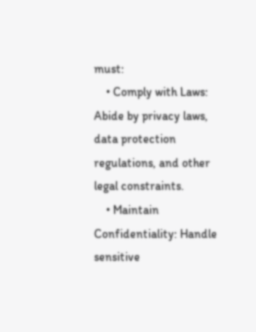must:
    • Comply with Laws: Abide by privacy laws, data protection regulations, and other legal constraints.
    • Maintain Confidentiality: Handle sensitive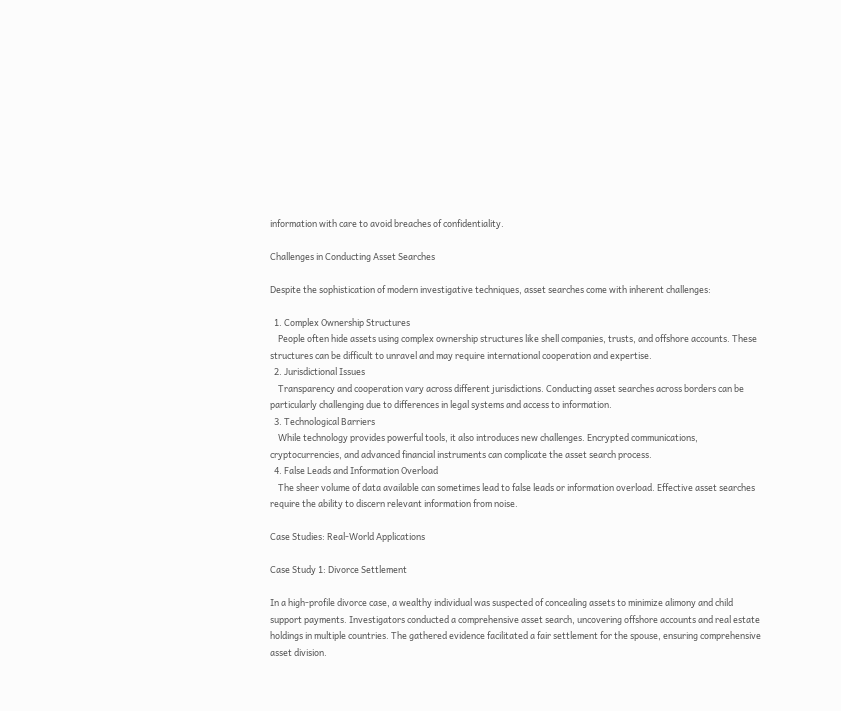information with care to avoid breaches of confidentiality.

Challenges in Conducting Asset Searches

Despite the sophistication of modern investigative techniques, asset searches come with inherent challenges:

  1. Complex Ownership Structures
    People often hide assets using complex ownership structures like shell companies, trusts, and offshore accounts. These structures can be difficult to unravel and may require international cooperation and expertise.
  2. Jurisdictional Issues
    Transparency and cooperation vary across different jurisdictions. Conducting asset searches across borders can be particularly challenging due to differences in legal systems and access to information.
  3. Technological Barriers
    While technology provides powerful tools, it also introduces new challenges. Encrypted communications, cryptocurrencies, and advanced financial instruments can complicate the asset search process.
  4. False Leads and Information Overload
    The sheer volume of data available can sometimes lead to false leads or information overload. Effective asset searches require the ability to discern relevant information from noise.

Case Studies: Real-World Applications

Case Study 1: Divorce Settlement

In a high-profile divorce case, a wealthy individual was suspected of concealing assets to minimize alimony and child support payments. Investigators conducted a comprehensive asset search, uncovering offshore accounts and real estate holdings in multiple countries. The gathered evidence facilitated a fair settlement for the spouse, ensuring comprehensive asset division.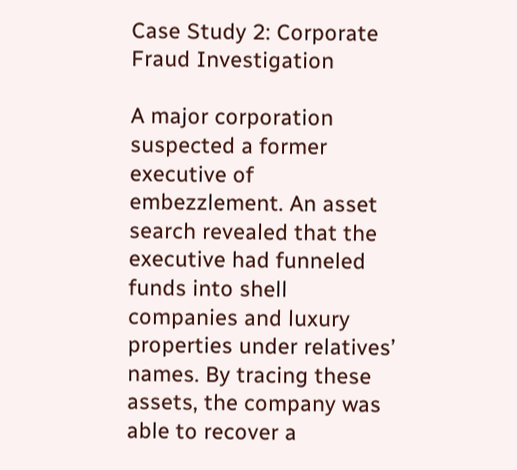Case Study 2: Corporate Fraud Investigation

A major corporation suspected a former executive of embezzlement. An asset search revealed that the executive had funneled funds into shell companies and luxury properties under relatives’ names. By tracing these assets, the company was able to recover a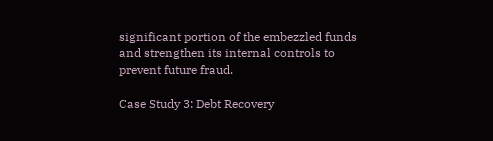significant portion of the embezzled funds and strengthen its internal controls to prevent future fraud.

Case Study 3: Debt Recovery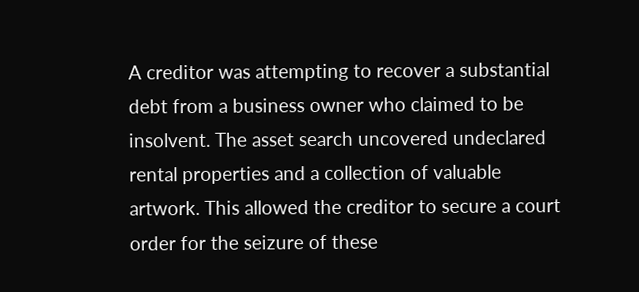A creditor was attempting to recover a substantial debt from a business owner who claimed to be insolvent. The asset search uncovered undeclared rental properties and a collection of valuable artwork. This allowed the creditor to secure a court order for the seizure of these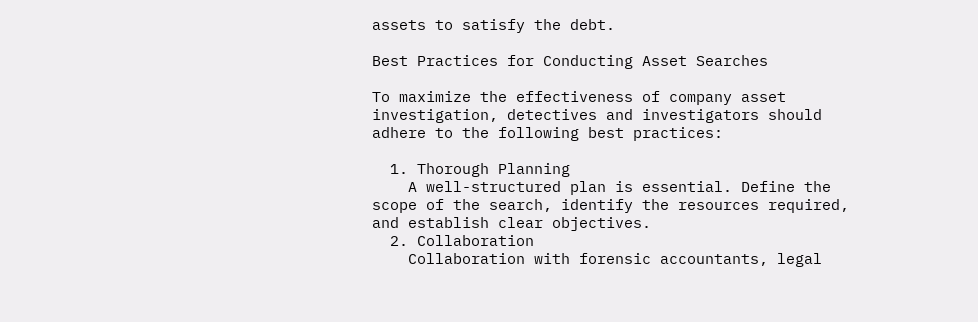assets to satisfy the debt.

Best Practices for Conducting Asset Searches

To maximize the effectiveness of company asset investigation, detectives and investigators should adhere to the following best practices:

  1. Thorough Planning
    A well-structured plan is essential. Define the scope of the search, identify the resources required, and establish clear objectives.
  2. Collaboration
    Collaboration with forensic accountants, legal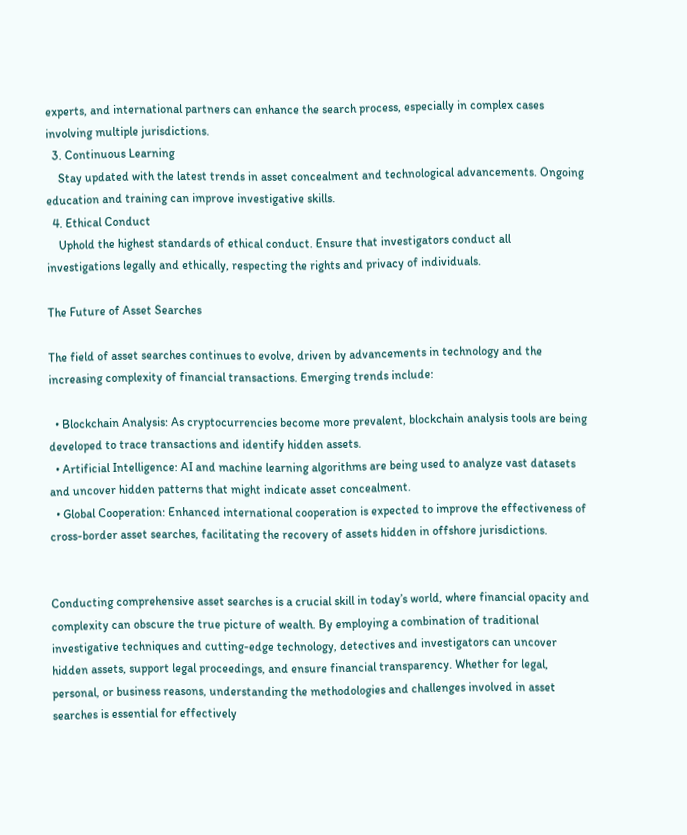experts, and international partners can enhance the search process, especially in complex cases involving multiple jurisdictions.
  3. Continuous Learning
    Stay updated with the latest trends in asset concealment and technological advancements. Ongoing education and training can improve investigative skills.
  4. Ethical Conduct
    Uphold the highest standards of ethical conduct. Ensure that investigators conduct all investigations legally and ethically, respecting the rights and privacy of individuals.

The Future of Asset Searches

The field of asset searches continues to evolve, driven by advancements in technology and the increasing complexity of financial transactions. Emerging trends include:

  • Blockchain Analysis: As cryptocurrencies become more prevalent, blockchain analysis tools are being developed to trace transactions and identify hidden assets.
  • Artificial Intelligence: AI and machine learning algorithms are being used to analyze vast datasets and uncover hidden patterns that might indicate asset concealment.
  • Global Cooperation: Enhanced international cooperation is expected to improve the effectiveness of cross-border asset searches, facilitating the recovery of assets hidden in offshore jurisdictions.


Conducting comprehensive asset searches is a crucial skill in today’s world, where financial opacity and complexity can obscure the true picture of wealth. By employing a combination of traditional investigative techniques and cutting-edge technology, detectives and investigators can uncover hidden assets, support legal proceedings, and ensure financial transparency. Whether for legal, personal, or business reasons, understanding the methodologies and challenges involved in asset searches is essential for effectively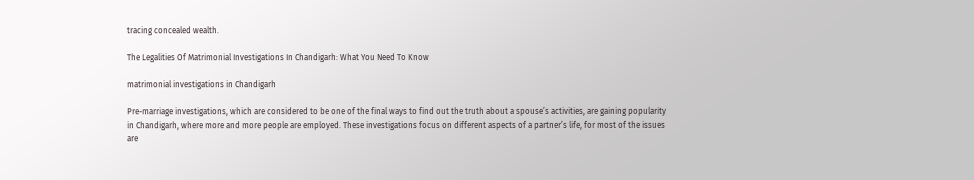tracing concealed wealth.

The Legalities Of Matrimonial Investigations In Chandigarh: What You Need To Know

matrimonial investigations in Chandigarh

Pre-marriage investigations, which are considered to be one of the final ways to find out the truth about a spouse’s activities, are gaining popularity in Chandigarh, where more and more people are employed. These investigations focus on different aspects of a partner’s life, for most of the issues are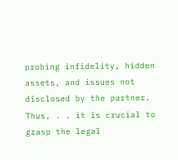probing infidelity, hidden assets, and issues not disclosed by the partner. Thus, . . it is crucial to grasp the legal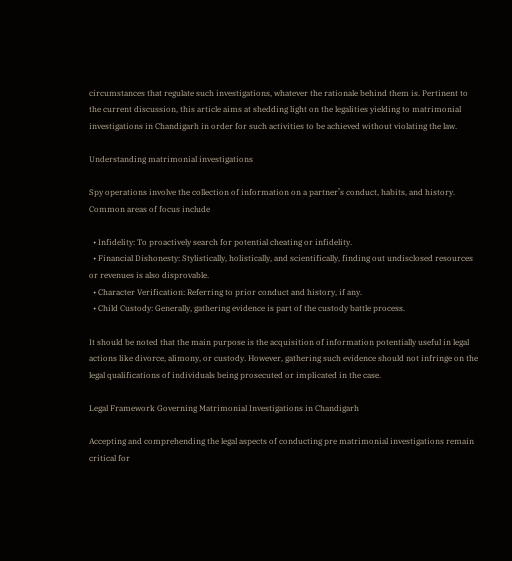circumstances that regulate such investigations, whatever the rationale behind them is. Pertinent to the current discussion, this article aims at shedding light on the legalities yielding to matrimonial investigations in Chandigarh in order for such activities to be achieved without violating the law.

Understanding matrimonial investigations

Spy operations involve the collection of information on a partner’s conduct, habits, and history. Common areas of focus include

  • Infidelity: To proactively search for potential cheating or infidelity.
  • Financial Dishonesty: Stylistically, holistically, and scientifically, finding out undisclosed resources or revenues is also disprovable.
  • Character Verification: Referring to prior conduct and history, if any.
  • Child Custody: Generally, gathering evidence is part of the custody battle process.

It should be noted that the main purpose is the acquisition of information potentially useful in legal actions like divorce, alimony, or custody. However, gathering such evidence should not infringe on the legal qualifications of individuals being prosecuted or implicated in the case.

Legal Framework Governing Matrimonial Investigations in Chandigarh

Accepting and comprehending the legal aspects of conducting pre matrimonial investigations remain critical for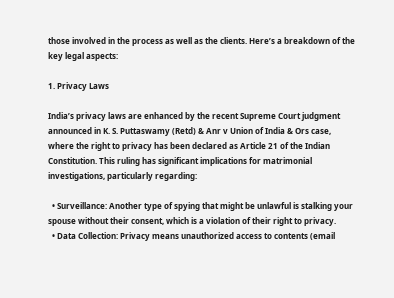those involved in the process as well as the clients. Here’s a breakdown of the key legal aspects:

1. Privacy Laws

India’s privacy laws are enhanced by the recent Supreme Court judgment announced in K. S. Puttaswamy (Retd) & Anr v Union of India & Ors case, where the right to privacy has been declared as Article 21 of the Indian Constitution. This ruling has significant implications for matrimonial investigations, particularly regarding:

  • Surveillance: Another type of spying that might be unlawful is stalking your spouse without their consent, which is a violation of their right to privacy.
  • Data Collection: Privacy means unauthorized access to contents (email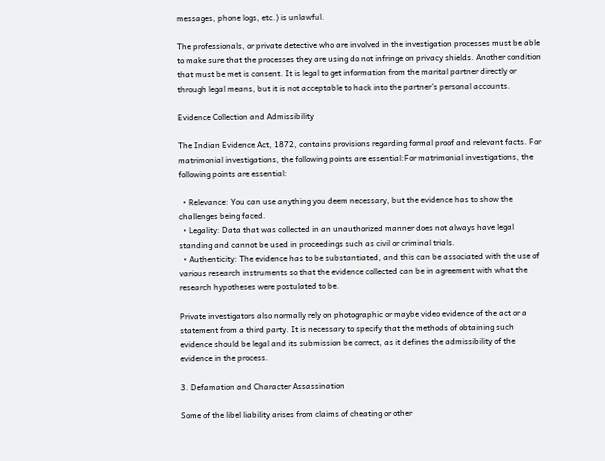messages, phone logs, etc.) is unlawful.

The professionals, or private detective who are involved in the investigation processes must be able to make sure that the processes they are using do not infringe on privacy shields. Another condition that must be met is consent. It is legal to get information from the marital partner directly or through legal means, but it is not acceptable to hack into the partner’s personal accounts.

Evidence Collection and Admissibility

The Indian Evidence Act, 1872, contains provisions regarding formal proof and relevant facts. For matrimonial investigations, the following points are essential:For matrimonial investigations, the following points are essential:

  • Relevance: You can use anything you deem necessary, but the evidence has to show the challenges being faced.
  • Legality: Data that was collected in an unauthorized manner does not always have legal standing and cannot be used in proceedings such as civil or criminal trials.
  • Authenticity: The evidence has to be substantiated, and this can be associated with the use of various research instruments so that the evidence collected can be in agreement with what the research hypotheses were postulated to be.

Private investigators also normally rely on photographic or maybe video evidence of the act or a statement from a third party. It is necessary to specify that the methods of obtaining such evidence should be legal and its submission be correct, as it defines the admissibility of the evidence in the process.

3. Defamation and Character Assassination

Some of the libel liability arises from claims of cheating or other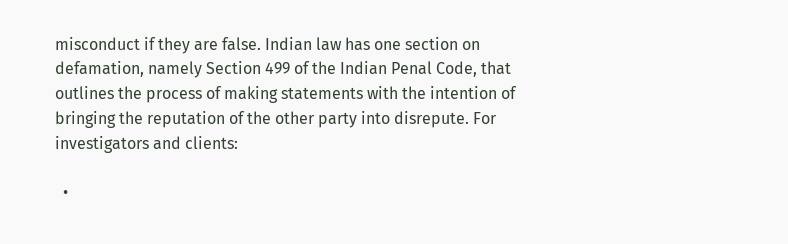misconduct if they are false. Indian law has one section on defamation, namely Section 499 of the Indian Penal Code, that outlines the process of making statements with the intention of bringing the reputation of the other party into disrepute. For investigators and clients:

  •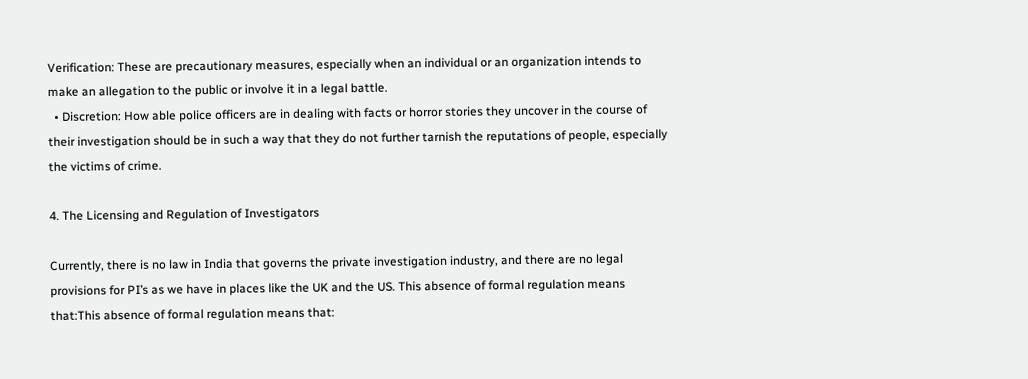Verification: These are precautionary measures, especially when an individual or an organization intends to make an allegation to the public or involve it in a legal battle.
  • Discretion: How able police officers are in dealing with facts or horror stories they uncover in the course of their investigation should be in such a way that they do not further tarnish the reputations of people, especially the victims of crime.

4. The Licensing and Regulation of Investigators

Currently, there is no law in India that governs the private investigation industry, and there are no legal provisions for PI’s as we have in places like the UK and the US. This absence of formal regulation means that:This absence of formal regulation means that: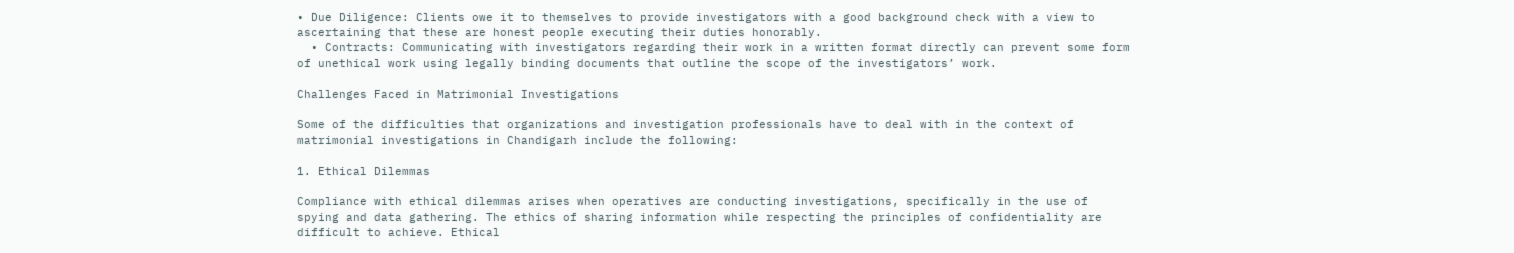• Due Diligence: Clients owe it to themselves to provide investigators with a good background check with a view to ascertaining that these are honest people executing their duties honorably.
  • Contracts: Communicating with investigators regarding their work in a written format directly can prevent some form of unethical work using legally binding documents that outline the scope of the investigators’ work.

Challenges Faced in Matrimonial Investigations

Some of the difficulties that organizations and investigation professionals have to deal with in the context of matrimonial investigations in Chandigarh include the following:

1. Ethical Dilemmas

Compliance with ethical dilemmas arises when operatives are conducting investigations, specifically in the use of spying and data gathering. The ethics of sharing information while respecting the principles of confidentiality are difficult to achieve. Ethical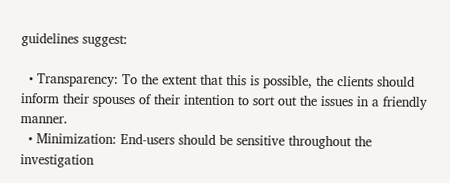guidelines suggest:

  • Transparency: To the extent that this is possible, the clients should inform their spouses of their intention to sort out the issues in a friendly manner.
  • Minimization: End-users should be sensitive throughout the investigation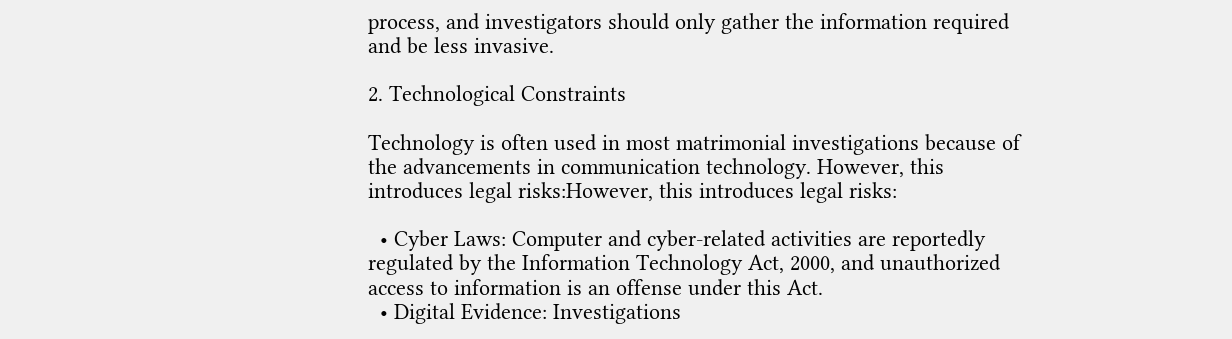process, and investigators should only gather the information required and be less invasive.

2. Technological Constraints

Technology is often used in most matrimonial investigations because of the advancements in communication technology. However, this introduces legal risks:However, this introduces legal risks:

  • Cyber Laws: Computer and cyber-related activities are reportedly regulated by the Information Technology Act, 2000, and unauthorized access to information is an offense under this Act.
  • Digital Evidence: Investigations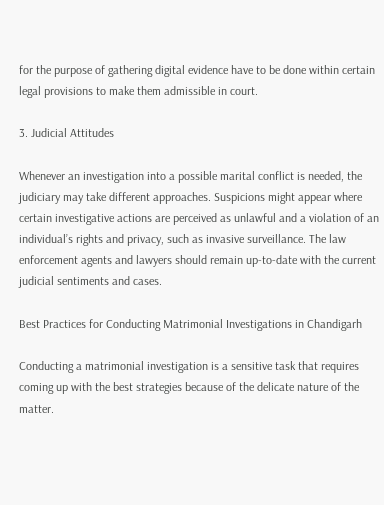for the purpose of gathering digital evidence have to be done within certain legal provisions to make them admissible in court.

3. Judicial Attitudes

Whenever an investigation into a possible marital conflict is needed, the judiciary may take different approaches. Suspicions might appear where certain investigative actions are perceived as unlawful and a violation of an individual’s rights and privacy, such as invasive surveillance. The law enforcement agents and lawyers should remain up-to-date with the current judicial sentiments and cases.

Best Practices for Conducting Matrimonial Investigations in Chandigarh

Conducting a matrimonial investigation is a sensitive task that requires coming up with the best strategies because of the delicate nature of the matter.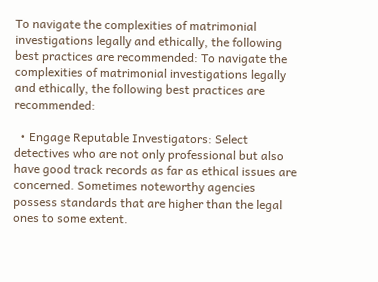To navigate the complexities of matrimonial investigations legally and ethically, the following best practices are recommended: To navigate the complexities of matrimonial investigations legally and ethically, the following best practices are recommended:

  • Engage Reputable Investigators: Select detectives who are not only professional but also have good track records as far as ethical issues are concerned. Sometimes noteworthy agencies possess standards that are higher than the legal ones to some extent.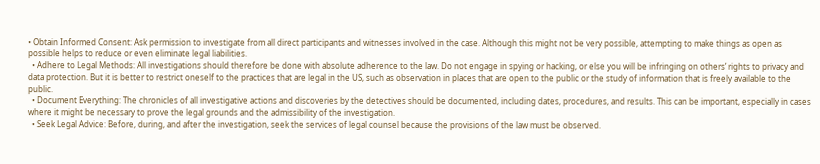• Obtain Informed Consent: Ask permission to investigate from all direct participants and witnesses involved in the case. Although this might not be very possible, attempting to make things as open as possible helps to reduce or even eliminate legal liabilities.
  • Adhere to Legal Methods: All investigations should therefore be done with absolute adherence to the law. Do not engage in spying or hacking, or else you will be infringing on others’ rights to privacy and data protection. But it is better to restrict oneself to the practices that are legal in the US, such as observation in places that are open to the public or the study of information that is freely available to the public.
  • Document Everything: The chronicles of all investigative actions and discoveries by the detectives should be documented, including dates, procedures, and results. This can be important, especially in cases where it might be necessary to prove the legal grounds and the admissibility of the investigation.
  • Seek Legal Advice: Before, during, and after the investigation, seek the services of legal counsel because the provisions of the law must be observed.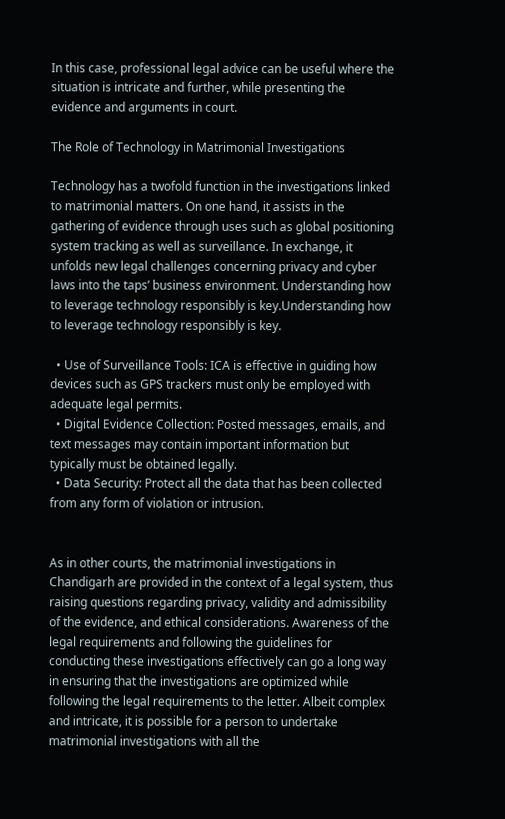In this case, professional legal advice can be useful where the situation is intricate and further, while presenting the evidence and arguments in court.

The Role of Technology in Matrimonial Investigations

Technology has a twofold function in the investigations linked to matrimonial matters. On one hand, it assists in the gathering of evidence through uses such as global positioning system tracking as well as surveillance. In exchange, it unfolds new legal challenges concerning privacy and cyber laws into the taps’ business environment. Understanding how to leverage technology responsibly is key.Understanding how to leverage technology responsibly is key.

  • Use of Surveillance Tools: ICA is effective in guiding how devices such as GPS trackers must only be employed with adequate legal permits.
  • Digital Evidence Collection: Posted messages, emails, and text messages may contain important information but typically must be obtained legally.
  • Data Security: Protect all the data that has been collected from any form of violation or intrusion.


As in other courts, the matrimonial investigations in Chandigarh are provided in the context of a legal system, thus raising questions regarding privacy, validity and admissibility of the evidence, and ethical considerations. Awareness of the legal requirements and following the guidelines for conducting these investigations effectively can go a long way in ensuring that the investigations are optimized while following the legal requirements to the letter. Albeit complex and intricate, it is possible for a person to undertake matrimonial investigations with all the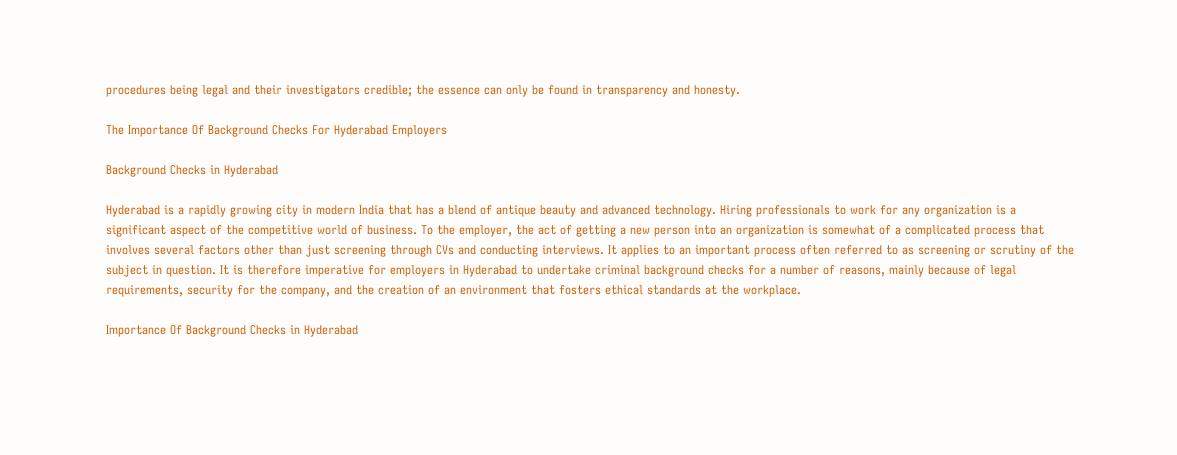procedures being legal and their investigators credible; the essence can only be found in transparency and honesty.

The Importance Of Background Checks For Hyderabad Employers

Background Checks in Hyderabad

Hyderabad is a rapidly growing city in modern India that has a blend of antique beauty and advanced technology. Hiring professionals to work for any organization is a significant aspect of the competitive world of business. To the employer, the act of getting a new person into an organization is somewhat of a complicated process that involves several factors other than just screening through CVs and conducting interviews. It applies to an important process often referred to as screening or scrutiny of the subject in question. It is therefore imperative for employers in Hyderabad to undertake criminal background checks for a number of reasons, mainly because of legal requirements, security for the company, and the creation of an environment that fosters ethical standards at the workplace.

Importance Of Background Checks in Hyderabad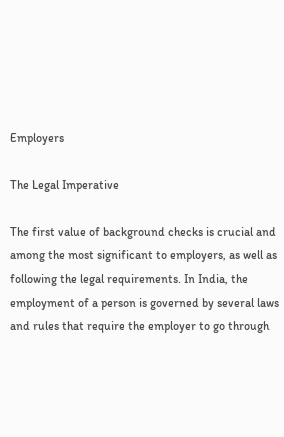Employers

The Legal Imperative

The first value of background checks is crucial and among the most significant to employers, as well as following the legal requirements. In India, the employment of a person is governed by several laws and rules that require the employer to go through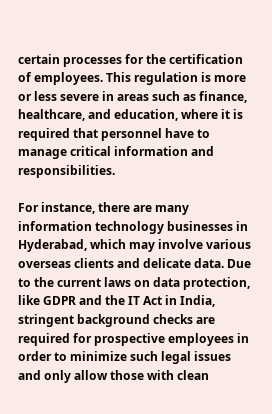certain processes for the certification of employees. This regulation is more or less severe in areas such as finance, healthcare, and education, where it is required that personnel have to manage critical information and responsibilities.

For instance, there are many information technology businesses in Hyderabad, which may involve various overseas clients and delicate data. Due to the current laws on data protection, like GDPR and the IT Act in India, stringent background checks are required for prospective employees in order to minimize such legal issues and only allow those with clean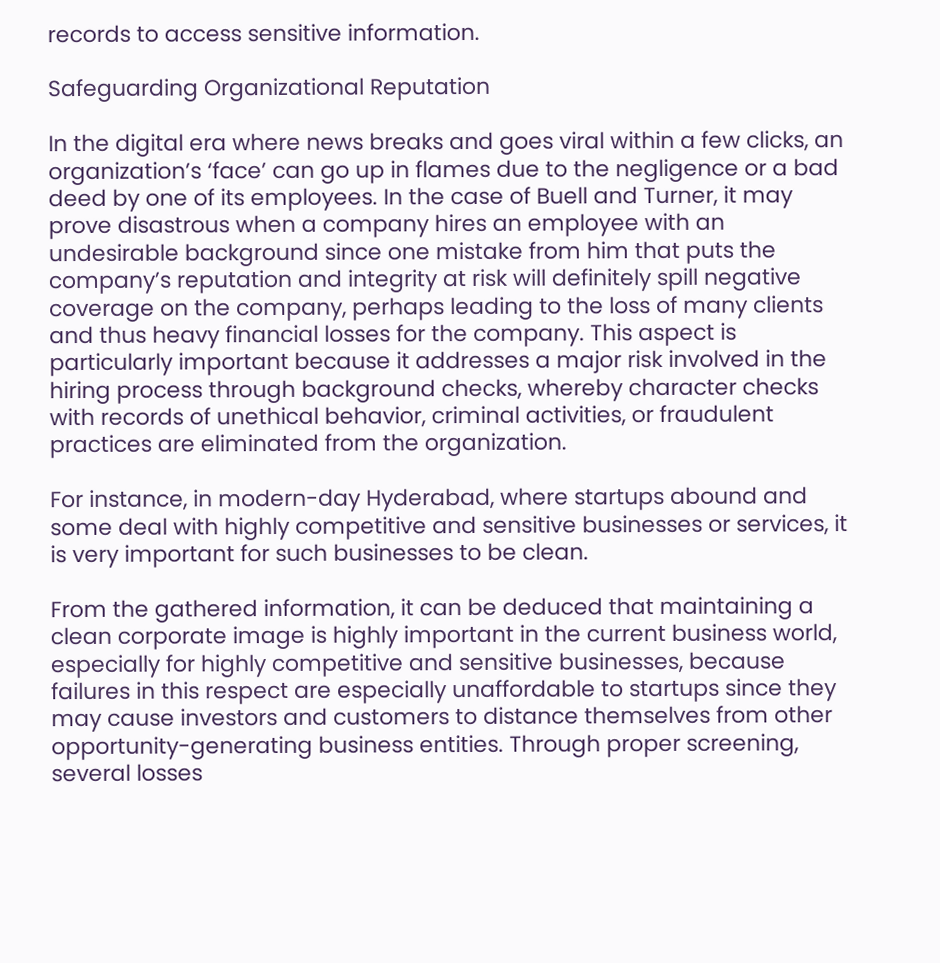records to access sensitive information.

Safeguarding Organizational Reputation

In the digital era where news breaks and goes viral within a few clicks, an organization’s ‘face’ can go up in flames due to the negligence or a bad deed by one of its employees. In the case of Buell and Turner, it may prove disastrous when a company hires an employee with an undesirable background since one mistake from him that puts the company’s reputation and integrity at risk will definitely spill negative coverage on the company, perhaps leading to the loss of many clients and thus heavy financial losses for the company. This aspect is particularly important because it addresses a major risk involved in the hiring process through background checks, whereby character checks with records of unethical behavior, criminal activities, or fraudulent practices are eliminated from the organization.

For instance, in modern-day Hyderabad, where startups abound and some deal with highly competitive and sensitive businesses or services, it is very important for such businesses to be clean.

From the gathered information, it can be deduced that maintaining a clean corporate image is highly important in the current business world, especially for highly competitive and sensitive businesses, because failures in this respect are especially unaffordable to startups since they may cause investors and customers to distance themselves from other opportunity-generating business entities. Through proper screening, several losses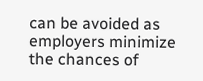can be avoided as employers minimize the chances of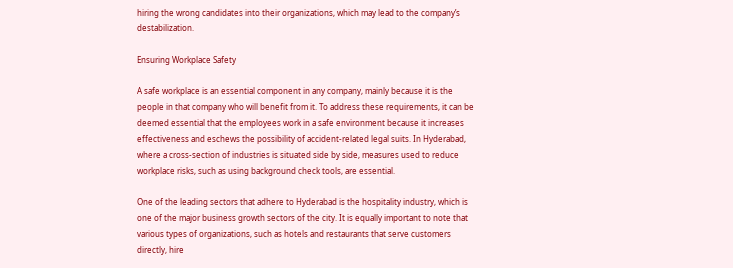hiring the wrong candidates into their organizations, which may lead to the company’s destabilization.

Ensuring Workplace Safety

A safe workplace is an essential component in any company, mainly because it is the people in that company who will benefit from it. To address these requirements, it can be deemed essential that the employees work in a safe environment because it increases effectiveness and eschews the possibility of accident-related legal suits. In Hyderabad, where a cross-section of industries is situated side by side, measures used to reduce workplace risks, such as using background check tools, are essential.

One of the leading sectors that adhere to Hyderabad is the hospitality industry, which is one of the major business growth sectors of the city. It is equally important to note that various types of organizations, such as hotels and restaurants that serve customers directly, hire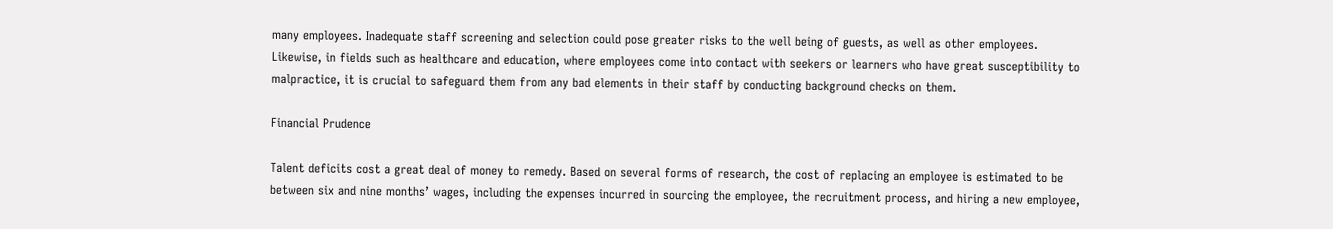many employees. Inadequate staff screening and selection could pose greater risks to the well being of guests, as well as other employees. Likewise, in fields such as healthcare and education, where employees come into contact with seekers or learners who have great susceptibility to malpractice, it is crucial to safeguard them from any bad elements in their staff by conducting background checks on them.

Financial Prudence

Talent deficits cost a great deal of money to remedy. Based on several forms of research, the cost of replacing an employee is estimated to be between six and nine months’ wages, including the expenses incurred in sourcing the employee, the recruitment process, and hiring a new employee,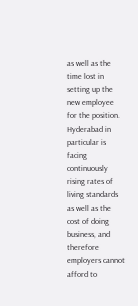as well as the time lost in setting up the new employee for the position. Hyderabad in particular is facing continuously rising rates of living standards as well as the cost of doing business, and therefore employers cannot afford to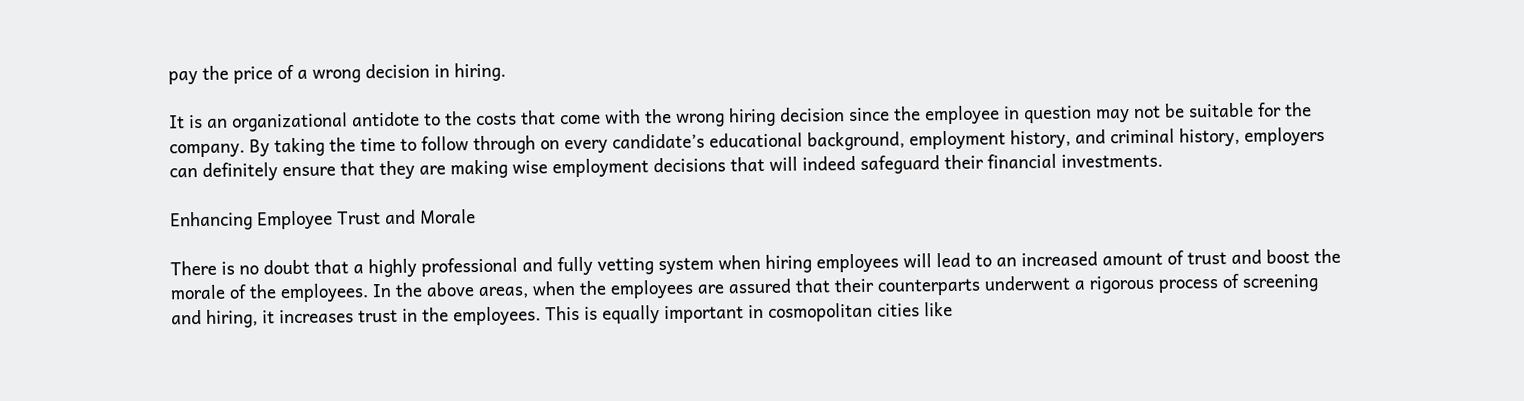pay the price of a wrong decision in hiring.

It is an organizational antidote to the costs that come with the wrong hiring decision since the employee in question may not be suitable for the company. By taking the time to follow through on every candidate’s educational background, employment history, and criminal history, employers can definitely ensure that they are making wise employment decisions that will indeed safeguard their financial investments.

Enhancing Employee Trust and Morale

There is no doubt that a highly professional and fully vetting system when hiring employees will lead to an increased amount of trust and boost the morale of the employees. In the above areas, when the employees are assured that their counterparts underwent a rigorous process of screening and hiring, it increases trust in the employees. This is equally important in cosmopolitan cities like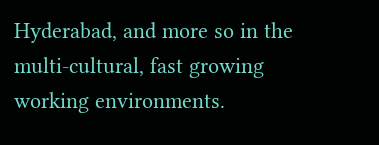Hyderabad, and more so in the multi-cultural, fast growing working environments.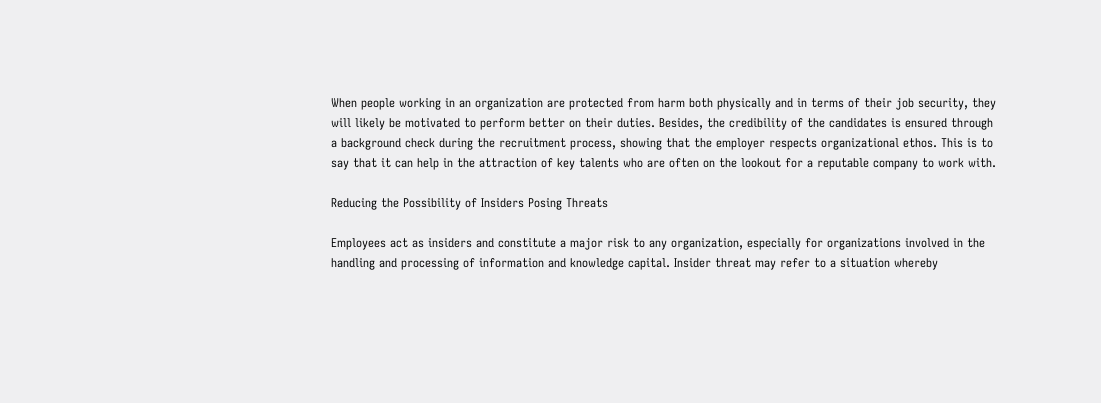When people working in an organization are protected from harm both physically and in terms of their job security, they will likely be motivated to perform better on their duties. Besides, the credibility of the candidates is ensured through a background check during the recruitment process, showing that the employer respects organizational ethos. This is to say that it can help in the attraction of key talents who are often on the lookout for a reputable company to work with.

Reducing the Possibility of Insiders Posing Threats

Employees act as insiders and constitute a major risk to any organization, especially for organizations involved in the handling and processing of information and knowledge capital. Insider threat may refer to a situation whereby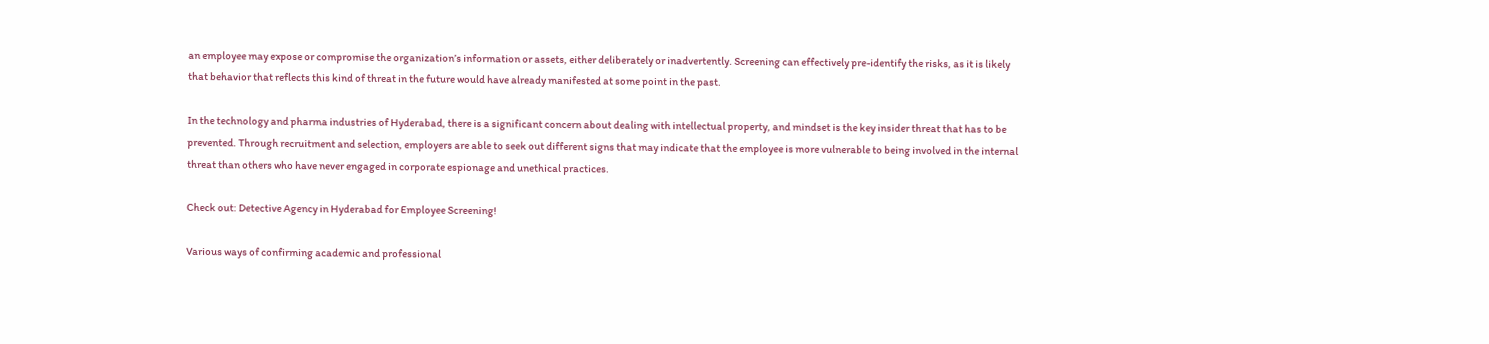an employee may expose or compromise the organization’s information or assets, either deliberately or inadvertently. Screening can effectively pre-identify the risks, as it is likely that behavior that reflects this kind of threat in the future would have already manifested at some point in the past.

In the technology and pharma industries of Hyderabad, there is a significant concern about dealing with intellectual property, and mindset is the key insider threat that has to be prevented. Through recruitment and selection, employers are able to seek out different signs that may indicate that the employee is more vulnerable to being involved in the internal threat than others who have never engaged in corporate espionage and unethical practices.

Check out: Detective Agency in Hyderabad for Employee Screening!

Various ways of confirming academic and professional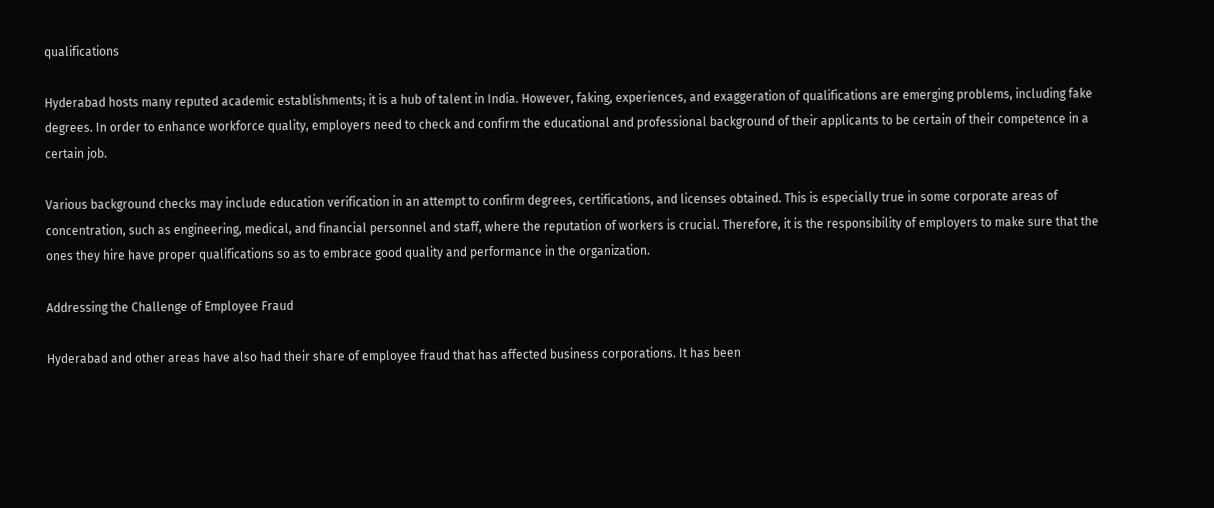qualifications

Hyderabad hosts many reputed academic establishments; it is a hub of talent in India. However, faking, experiences, and exaggeration of qualifications are emerging problems, including fake degrees. In order to enhance workforce quality, employers need to check and confirm the educational and professional background of their applicants to be certain of their competence in a certain job.

Various background checks may include education verification in an attempt to confirm degrees, certifications, and licenses obtained. This is especially true in some corporate areas of concentration, such as engineering, medical, and financial personnel and staff, where the reputation of workers is crucial. Therefore, it is the responsibility of employers to make sure that the ones they hire have proper qualifications so as to embrace good quality and performance in the organization.

Addressing the Challenge of Employee Fraud

Hyderabad and other areas have also had their share of employee fraud that has affected business corporations. It has been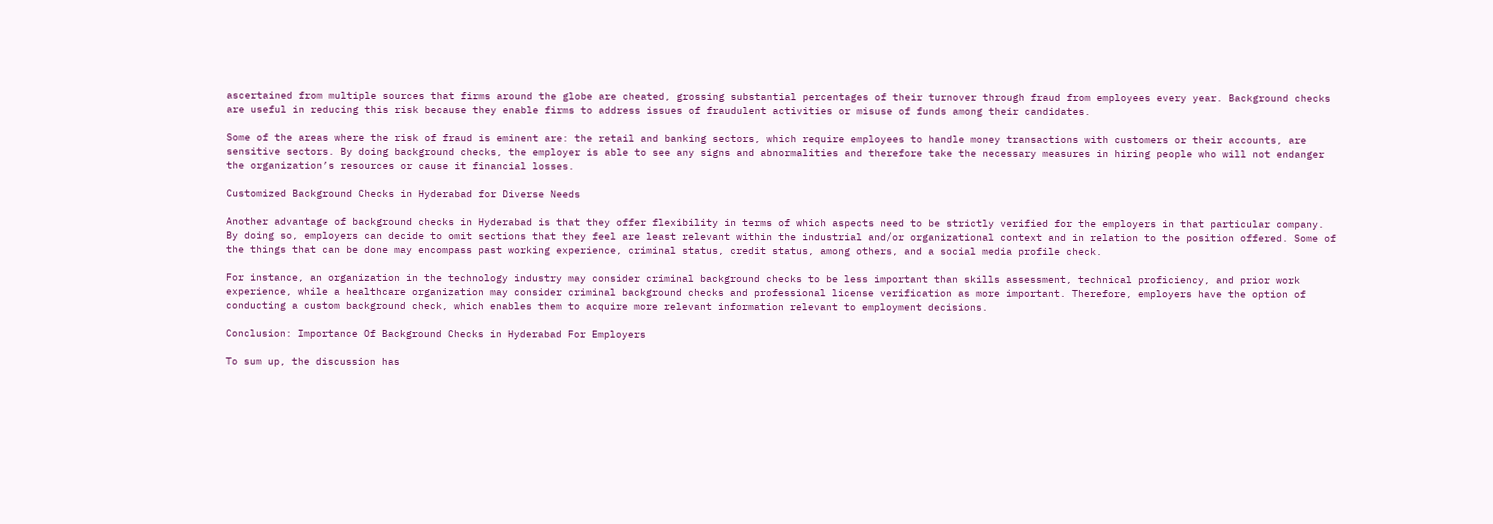ascertained from multiple sources that firms around the globe are cheated, grossing substantial percentages of their turnover through fraud from employees every year. Background checks are useful in reducing this risk because they enable firms to address issues of fraudulent activities or misuse of funds among their candidates.

Some of the areas where the risk of fraud is eminent are: the retail and banking sectors, which require employees to handle money transactions with customers or their accounts, are sensitive sectors. By doing background checks, the employer is able to see any signs and abnormalities and therefore take the necessary measures in hiring people who will not endanger the organization’s resources or cause it financial losses.

Customized Background Checks in Hyderabad for Diverse Needs

Another advantage of background checks in Hyderabad is that they offer flexibility in terms of which aspects need to be strictly verified for the employers in that particular company. By doing so, employers can decide to omit sections that they feel are least relevant within the industrial and/or organizational context and in relation to the position offered. Some of the things that can be done may encompass past working experience, criminal status, credit status, among others, and a social media profile check.

For instance, an organization in the technology industry may consider criminal background checks to be less important than skills assessment, technical proficiency, and prior work experience, while a healthcare organization may consider criminal background checks and professional license verification as more important. Therefore, employers have the option of conducting a custom background check, which enables them to acquire more relevant information relevant to employment decisions.

Conclusion: Importance Of Background Checks in Hyderabad For Employers

To sum up, the discussion has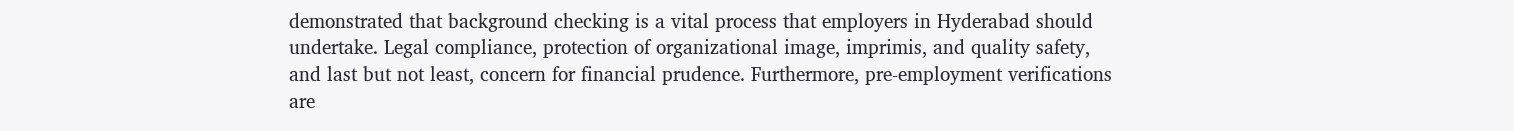demonstrated that background checking is a vital process that employers in Hyderabad should undertake. Legal compliance, protection of organizational image, imprimis, and quality safety, and last but not least, concern for financial prudence. Furthermore, pre-employment verifications are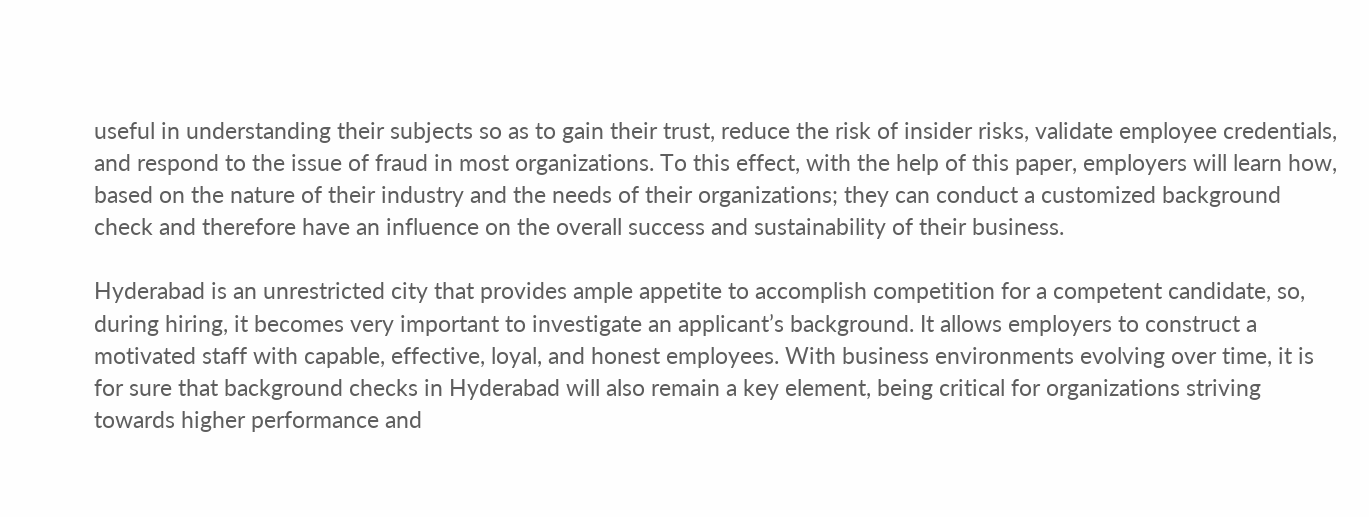useful in understanding their subjects so as to gain their trust, reduce the risk of insider risks, validate employee credentials, and respond to the issue of fraud in most organizations. To this effect, with the help of this paper, employers will learn how, based on the nature of their industry and the needs of their organizations; they can conduct a customized background check and therefore have an influence on the overall success and sustainability of their business.

Hyderabad is an unrestricted city that provides ample appetite to accomplish competition for a competent candidate, so, during hiring, it becomes very important to investigate an applicant’s background. It allows employers to construct a motivated staff with capable, effective, loyal, and honest employees. With business environments evolving over time, it is for sure that background checks in Hyderabad will also remain a key element, being critical for organizations striving towards higher performance and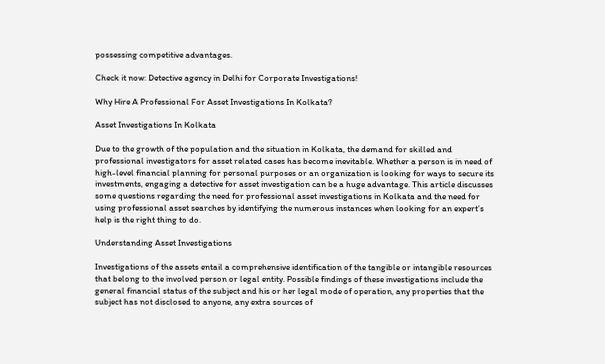possessing competitive advantages.

Check it now: Detective agency in Delhi for Corporate Investigations!

Why Hire A Professional For Asset Investigations In Kolkata?

Asset Investigations In Kolkata

Due to the growth of the population and the situation in Kolkata, the demand for skilled and professional investigators for asset related cases has become inevitable. Whether a person is in need of high-level financial planning for personal purposes or an organization is looking for ways to secure its investments, engaging a detective for asset investigation can be a huge advantage. This article discusses some questions regarding the need for professional asset investigations in Kolkata and the need for using professional asset searches by identifying the numerous instances when looking for an expert’s help is the right thing to do.

Understanding Asset Investigations

Investigations of the assets entail a comprehensive identification of the tangible or intangible resources that belong to the involved person or legal entity. Possible findings of these investigations include the general financial status of the subject and his or her legal mode of operation, any properties that the subject has not disclosed to anyone, any extra sources of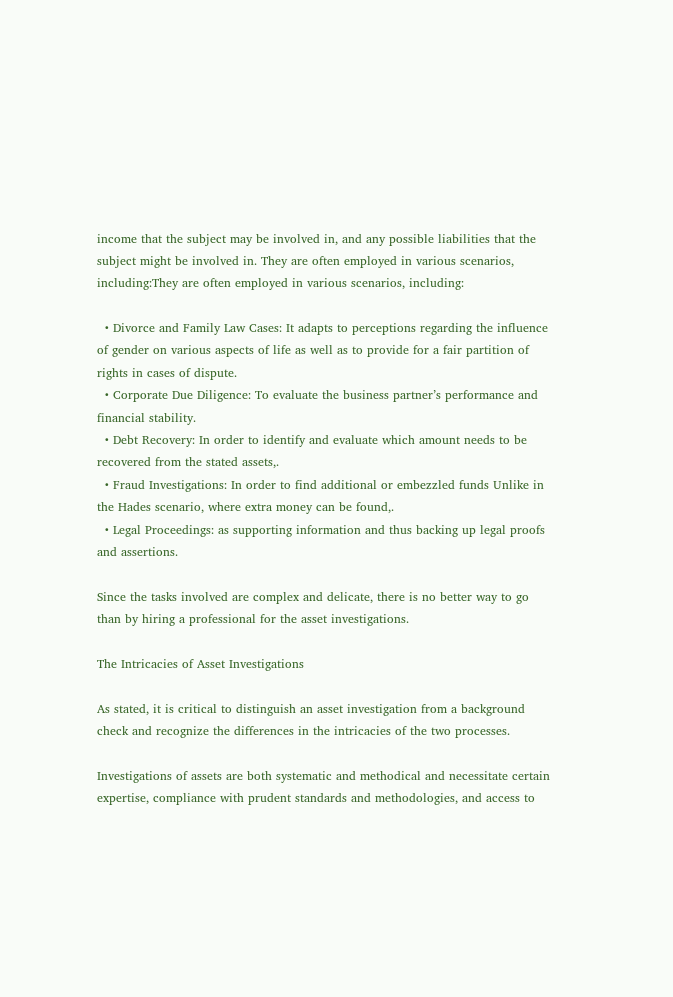income that the subject may be involved in, and any possible liabilities that the subject might be involved in. They are often employed in various scenarios, including:They are often employed in various scenarios, including:

  • Divorce and Family Law Cases: It adapts to perceptions regarding the influence of gender on various aspects of life as well as to provide for a fair partition of rights in cases of dispute.
  • Corporate Due Diligence: To evaluate the business partner’s performance and financial stability.
  • Debt Recovery: In order to identify and evaluate which amount needs to be recovered from the stated assets,.
  • Fraud Investigations: In order to find additional or embezzled funds Unlike in the Hades scenario, where extra money can be found,.
  • Legal Proceedings: as supporting information and thus backing up legal proofs and assertions.

Since the tasks involved are complex and delicate, there is no better way to go than by hiring a professional for the asset investigations.

The Intricacies of Asset Investigations

As stated, it is critical to distinguish an asset investigation from a background check and recognize the differences in the intricacies of the two processes.

Investigations of assets are both systematic and methodical and necessitate certain expertise, compliance with prudent standards and methodologies, and access to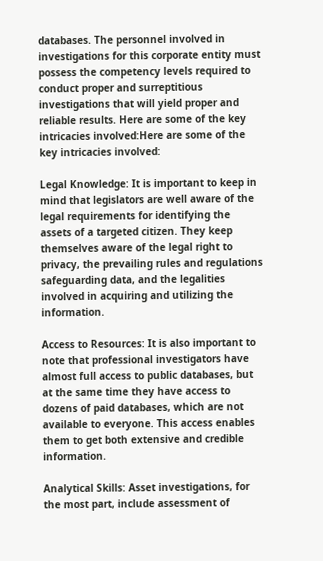databases. The personnel involved in investigations for this corporate entity must possess the competency levels required to conduct proper and surreptitious investigations that will yield proper and reliable results. Here are some of the key intricacies involved:Here are some of the key intricacies involved:

Legal Knowledge: It is important to keep in mind that legislators are well aware of the legal requirements for identifying the assets of a targeted citizen. They keep themselves aware of the legal right to privacy, the prevailing rules and regulations safeguarding data, and the legalities involved in acquiring and utilizing the information.

Access to Resources: It is also important to note that professional investigators have almost full access to public databases, but at the same time they have access to dozens of paid databases, which are not available to everyone. This access enables them to get both extensive and credible information.

Analytical Skills: Asset investigations, for the most part, include assessment of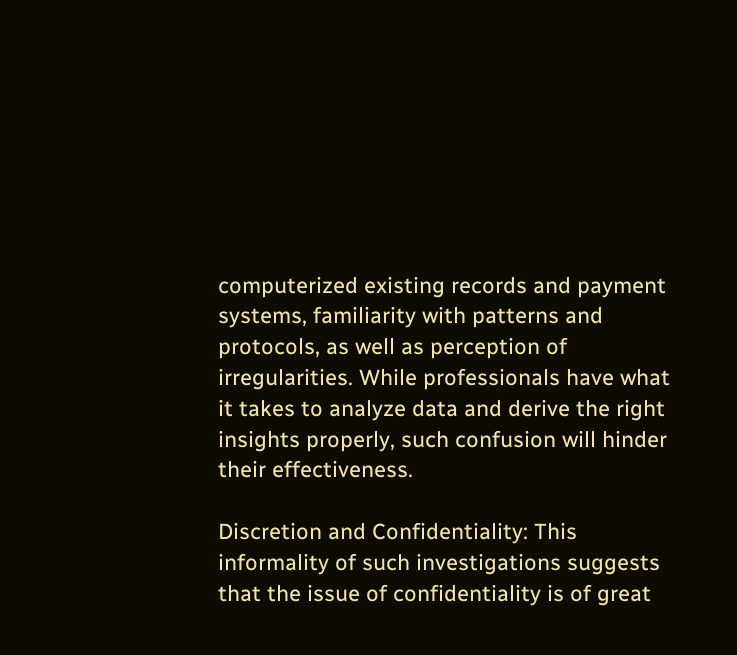computerized existing records and payment systems, familiarity with patterns and protocols, as well as perception of irregularities. While professionals have what it takes to analyze data and derive the right insights properly, such confusion will hinder their effectiveness.

Discretion and Confidentiality: This informality of such investigations suggests that the issue of confidentiality is of great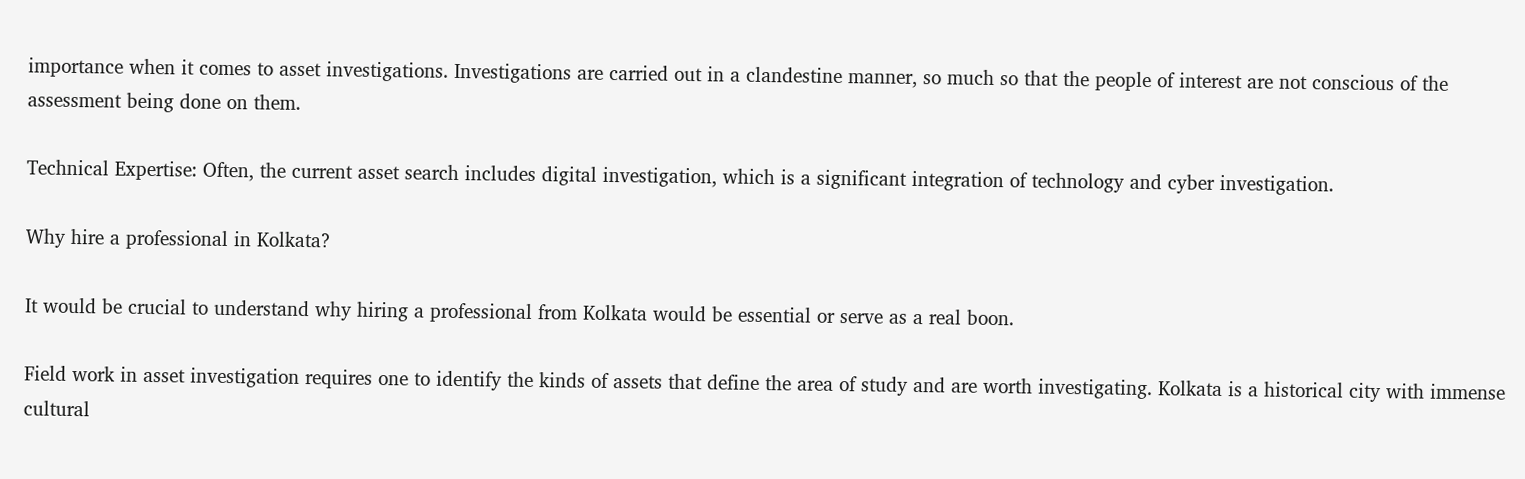importance when it comes to asset investigations. Investigations are carried out in a clandestine manner, so much so that the people of interest are not conscious of the assessment being done on them.

Technical Expertise: Often, the current asset search includes digital investigation, which is a significant integration of technology and cyber investigation.

Why hire a professional in Kolkata?

It would be crucial to understand why hiring a professional from Kolkata would be essential or serve as a real boon.

Field work in asset investigation requires one to identify the kinds of assets that define the area of study and are worth investigating. Kolkata is a historical city with immense cultural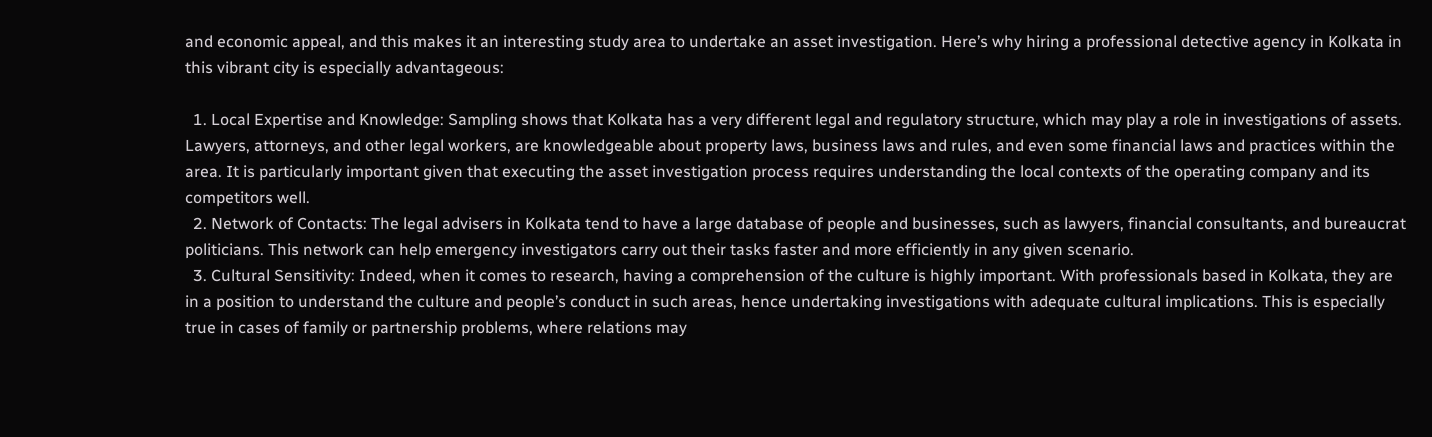and economic appeal, and this makes it an interesting study area to undertake an asset investigation. Here’s why hiring a professional detective agency in Kolkata in this vibrant city is especially advantageous:

  1. Local Expertise and Knowledge: Sampling shows that Kolkata has a very different legal and regulatory structure, which may play a role in investigations of assets. Lawyers, attorneys, and other legal workers, are knowledgeable about property laws, business laws and rules, and even some financial laws and practices within the area. It is particularly important given that executing the asset investigation process requires understanding the local contexts of the operating company and its competitors well.
  2. Network of Contacts: The legal advisers in Kolkata tend to have a large database of people and businesses, such as lawyers, financial consultants, and bureaucrat politicians. This network can help emergency investigators carry out their tasks faster and more efficiently in any given scenario.
  3. Cultural Sensitivity: Indeed, when it comes to research, having a comprehension of the culture is highly important. With professionals based in Kolkata, they are in a position to understand the culture and people’s conduct in such areas, hence undertaking investigations with adequate cultural implications. This is especially true in cases of family or partnership problems, where relations may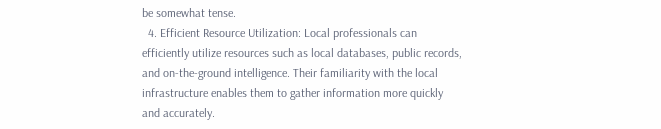be somewhat tense.
  4. Efficient Resource Utilization: Local professionals can efficiently utilize resources such as local databases, public records, and on-the-ground intelligence. Their familiarity with the local infrastructure enables them to gather information more quickly and accurately.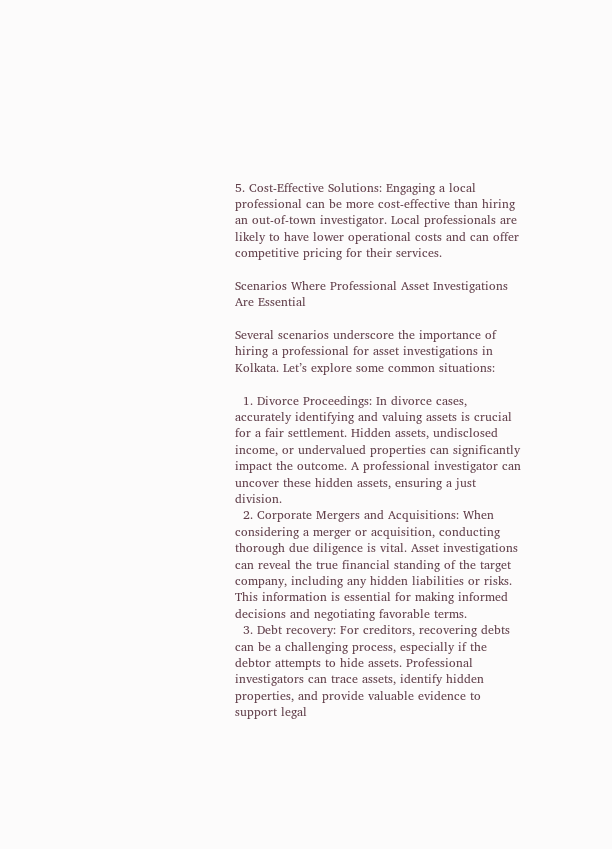5. Cost-Effective Solutions: Engaging a local professional can be more cost-effective than hiring an out-of-town investigator. Local professionals are likely to have lower operational costs and can offer competitive pricing for their services.

Scenarios Where Professional Asset Investigations Are Essential

Several scenarios underscore the importance of hiring a professional for asset investigations in Kolkata. Let’s explore some common situations:

  1. Divorce Proceedings: In divorce cases, accurately identifying and valuing assets is crucial for a fair settlement. Hidden assets, undisclosed income, or undervalued properties can significantly impact the outcome. A professional investigator can uncover these hidden assets, ensuring a just division.
  2. Corporate Mergers and Acquisitions: When considering a merger or acquisition, conducting thorough due diligence is vital. Asset investigations can reveal the true financial standing of the target company, including any hidden liabilities or risks. This information is essential for making informed decisions and negotiating favorable terms.
  3. Debt recovery: For creditors, recovering debts can be a challenging process, especially if the debtor attempts to hide assets. Professional investigators can trace assets, identify hidden properties, and provide valuable evidence to support legal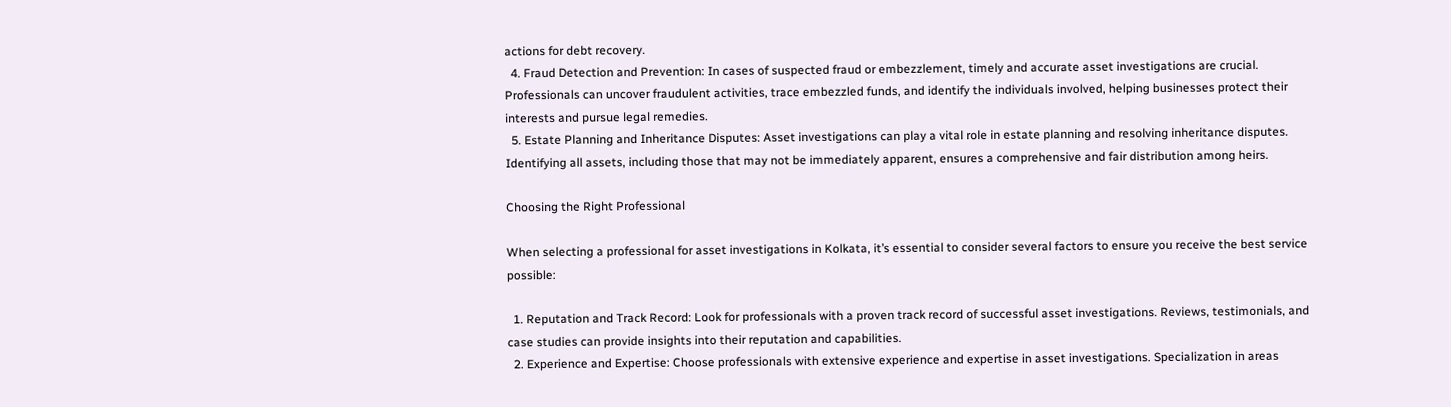actions for debt recovery.
  4. Fraud Detection and Prevention: In cases of suspected fraud or embezzlement, timely and accurate asset investigations are crucial. Professionals can uncover fraudulent activities, trace embezzled funds, and identify the individuals involved, helping businesses protect their interests and pursue legal remedies.
  5. Estate Planning and Inheritance Disputes: Asset investigations can play a vital role in estate planning and resolving inheritance disputes. Identifying all assets, including those that may not be immediately apparent, ensures a comprehensive and fair distribution among heirs.

Choosing the Right Professional

When selecting a professional for asset investigations in Kolkata, it’s essential to consider several factors to ensure you receive the best service possible:

  1. Reputation and Track Record: Look for professionals with a proven track record of successful asset investigations. Reviews, testimonials, and case studies can provide insights into their reputation and capabilities.
  2. Experience and Expertise: Choose professionals with extensive experience and expertise in asset investigations. Specialization in areas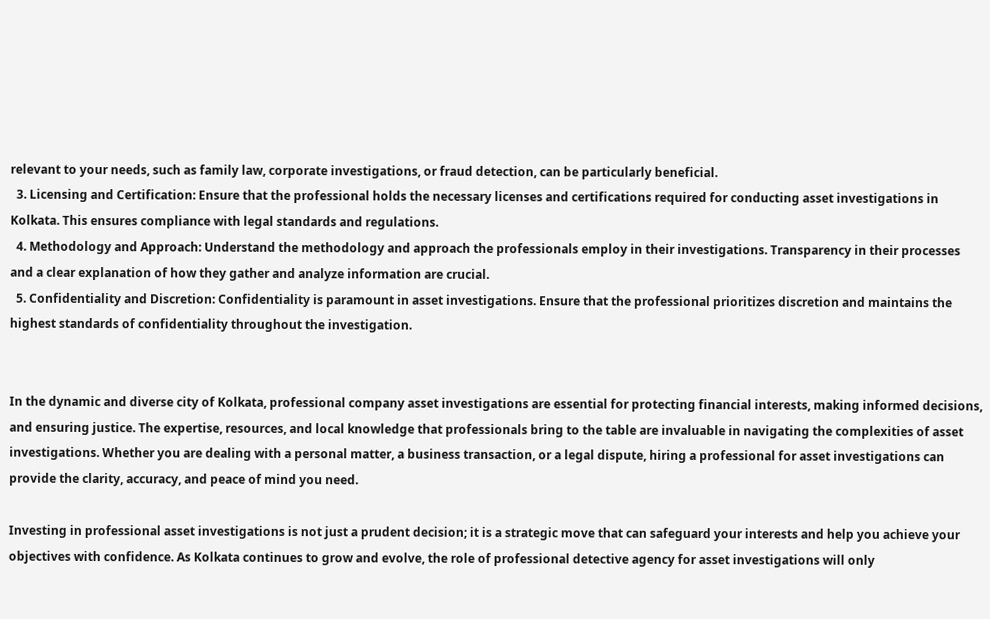relevant to your needs, such as family law, corporate investigations, or fraud detection, can be particularly beneficial.
  3. Licensing and Certification: Ensure that the professional holds the necessary licenses and certifications required for conducting asset investigations in Kolkata. This ensures compliance with legal standards and regulations.
  4. Methodology and Approach: Understand the methodology and approach the professionals employ in their investigations. Transparency in their processes and a clear explanation of how they gather and analyze information are crucial.
  5. Confidentiality and Discretion: Confidentiality is paramount in asset investigations. Ensure that the professional prioritizes discretion and maintains the highest standards of confidentiality throughout the investigation.


In the dynamic and diverse city of Kolkata, professional company asset investigations are essential for protecting financial interests, making informed decisions, and ensuring justice. The expertise, resources, and local knowledge that professionals bring to the table are invaluable in navigating the complexities of asset investigations. Whether you are dealing with a personal matter, a business transaction, or a legal dispute, hiring a professional for asset investigations can provide the clarity, accuracy, and peace of mind you need.

Investing in professional asset investigations is not just a prudent decision; it is a strategic move that can safeguard your interests and help you achieve your objectives with confidence. As Kolkata continues to grow and evolve, the role of professional detective agency for asset investigations will only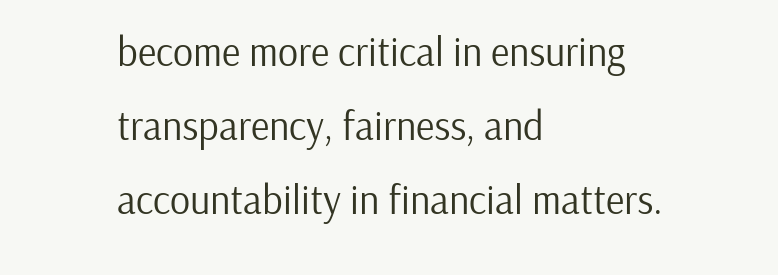become more critical in ensuring transparency, fairness, and accountability in financial matters.